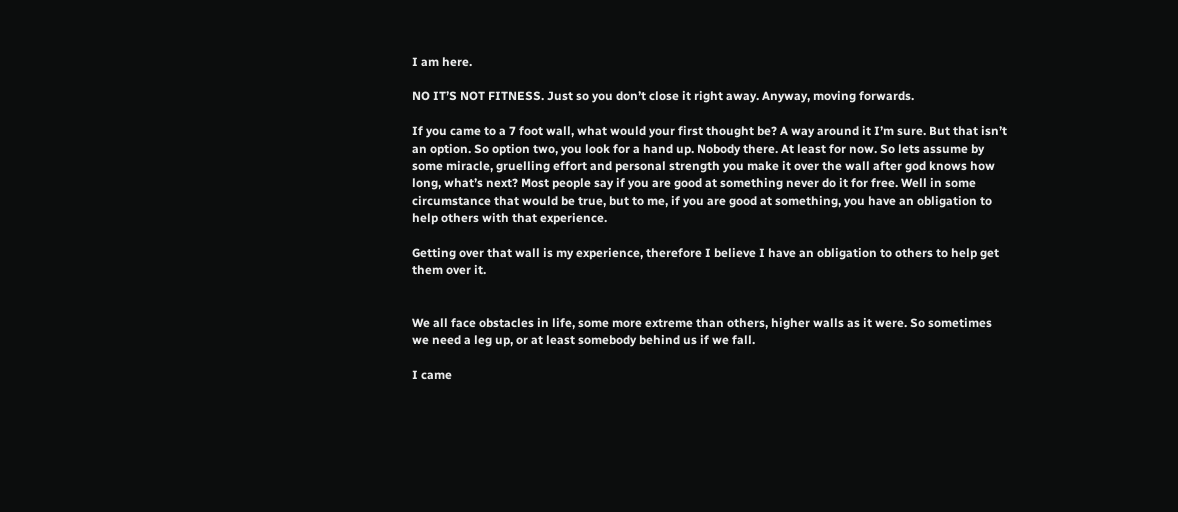I am here.

NO IT’S NOT FITNESS. Just so you don’t close it right away. Anyway, moving forwards.

If you came to a 7 foot wall, what would your first thought be? A way around it I’m sure. But that isn’t an option. So option two, you look for a hand up. Nobody there. At least for now. So lets assume by some miracle, gruelling effort and personal strength you make it over the wall after god knows how long, what’s next? Most people say if you are good at something never do it for free. Well in some circumstance that would be true, but to me, if you are good at something, you have an obligation to help others with that experience.

Getting over that wall is my experience, therefore I believe I have an obligation to others to help get them over it.


We all face obstacles in life, some more extreme than others, higher walls as it were. So sometimes we need a leg up, or at least somebody behind us if we fall.

I came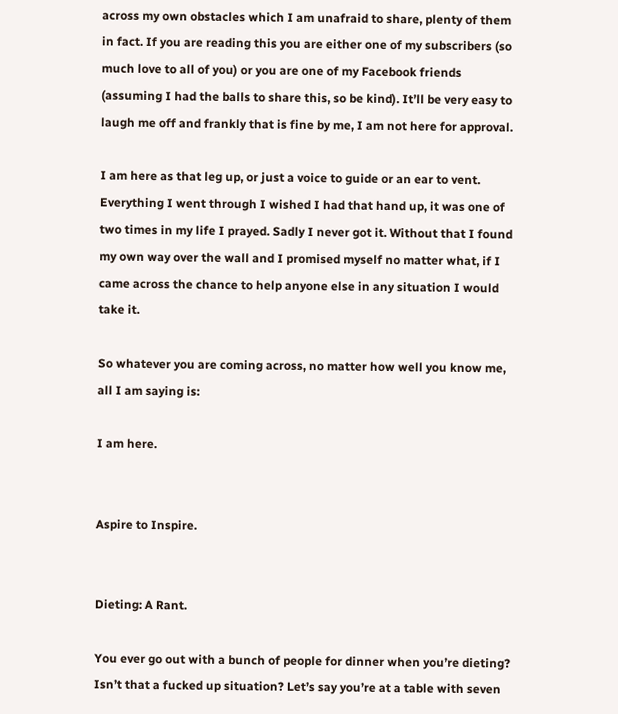across my own obstacles which I am unafraid to share, plenty of them in fact. If you are reading this you are either one of my subscribers (so much love to all of you) or you are one of my Facebook friends (assuming I had the balls to share this, so be kind). It’ll be very easy to laugh me off and frankly that is fine by me, I am not here for approval.

I am here as that leg up, or just a voice to guide or an ear to vent. Everything I went through I wished I had that hand up, it was one of two times in my life I prayed. Sadly I never got it. Without that I found my own way over the wall and I promised myself no matter what, if I came across the chance to help anyone else in any situation I would take it.

So whatever you are coming across, no matter how well you know me, all I am saying is:

I am here.


Aspire to Inspire.


Dieting: A Rant.

You ever go out with a bunch of people for dinner when you’re dieting? Isn’t that a fucked up situation? Let’s say you’re at a table with seven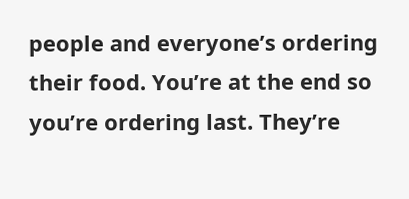people and everyone’s ordering their food. You’re at the end so you’re ordering last. They’re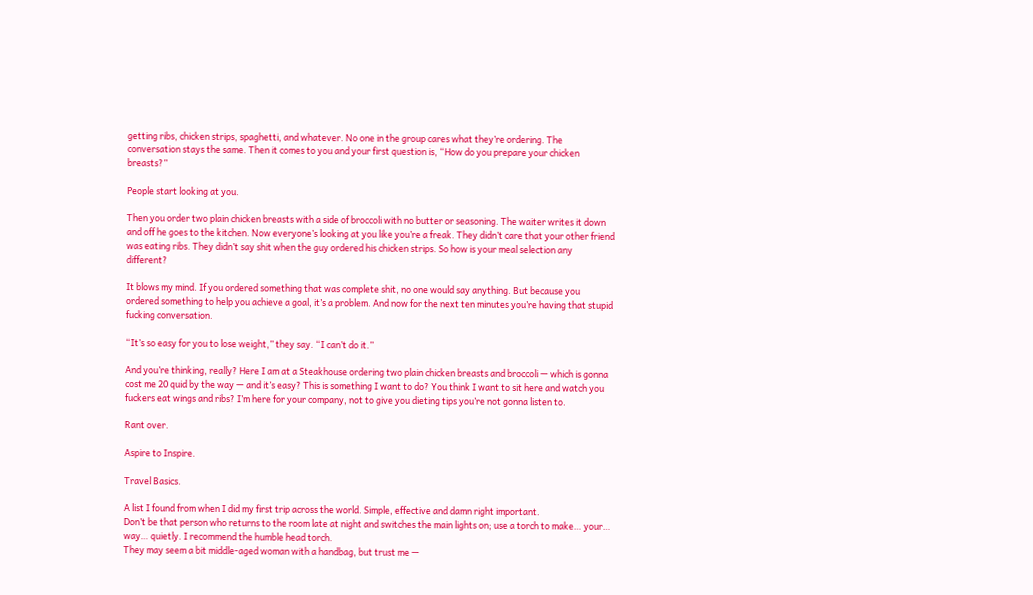getting ribs, chicken strips, spaghetti, and whatever. No one in the group cares what they’re ordering. The conversation stays the same. Then it comes to you and your first question is, “How do you prepare your chicken breasts?”

People start looking at you.

Then you order two plain chicken breasts with a side of broccoli with no butter or seasoning. The waiter writes it down and off he goes to the kitchen. Now everyone’s looking at you like you’re a freak. They didn’t care that your other friend was eating ribs. They didn’t say shit when the guy ordered his chicken strips. So how is your meal selection any different?

It blows my mind. If you ordered something that was complete shit, no one would say anything. But because you ordered something to help you achieve a goal, it’s a problem. And now for the next ten minutes you’re having that stupid fucking conversation.

“It’s so easy for you to lose weight,” they say. “I can’t do it.”

And you’re thinking, really? Here I am at a Steakhouse ordering two plain chicken breasts and broccoli — which is gonna cost me 20 quid by the way — and it’s easy? This is something I want to do? You think I want to sit here and watch you fuckers eat wings and ribs? I’m here for your company, not to give you dieting tips you’re not gonna listen to.

Rant over.

Aspire to Inspire.

Travel Basics.

A list I found from when I did my first trip across the world. Simple, effective and damn right important.
Don’t be that person who returns to the room late at night and switches the main lights on; use a torch to make… your… way… quietly. I recommend the humble head torch.
They may seem a bit middle-aged woman with a handbag, but trust me —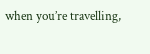when you’re travelling,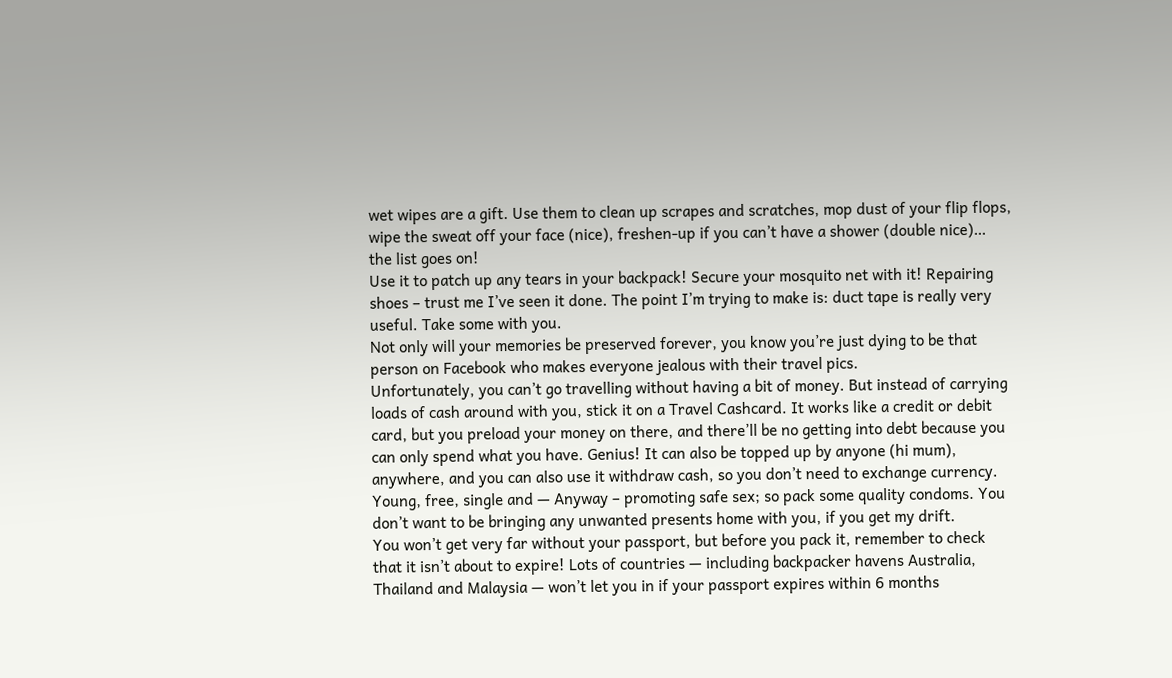wet wipes are a gift. Use them to clean up scrapes and scratches, mop dust of your flip flops, wipe the sweat off your face (nice), freshen-up if you can’t have a shower (double nice)… the list goes on!
Use it to patch up any tears in your backpack! Secure your mosquito net with it! Repairing shoes – trust me I’ve seen it done. The point I’m trying to make is: duct tape is really very useful. Take some with you.
Not only will your memories be preserved forever, you know you’re just dying to be that person on Facebook who makes everyone jealous with their travel pics.
Unfortunately, you can’t go travelling without having a bit of money. But instead of carrying loads of cash around with you, stick it on a Travel Cashcard. It works like a credit or debit card, but you preload your money on there, and there’ll be no getting into debt because you can only spend what you have. Genius! It can also be topped up by anyone (hi mum), anywhere, and you can also use it withdraw cash, so you don’t need to exchange currency.
Young, free, single and — Anyway – promoting safe sex; so pack some quality condoms. You don’t want to be bringing any unwanted presents home with you, if you get my drift.
You won’t get very far without your passport, but before you pack it, remember to check that it isn’t about to expire! Lots of countries — including backpacker havens Australia, Thailand and Malaysia — won’t let you in if your passport expires within 6 months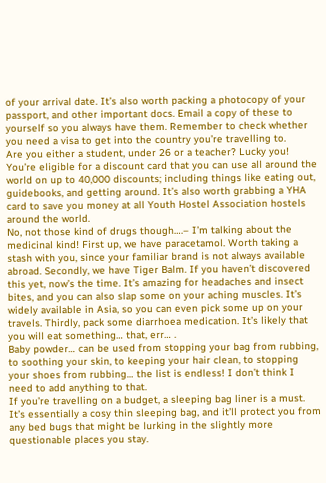of your arrival date. It’s also worth packing a photocopy of your passport, and other important docs. Email a copy of these to yourself so you always have them. Remember to check whether you need a visa to get into the country you’re travelling to.
Are you either a student, under 26 or a teacher? Lucky you! You’re eligible for a discount card that you can use all around the world on up to 40,000 discounts; including things like eating out, guidebooks, and getting around. It’s also worth grabbing a YHA card to save you money at all Youth Hostel Association hostels around the world.
No, not those kind of drugs though….– I’m talking about the medicinal kind! First up, we have paracetamol. Worth taking a stash with you, since your familiar brand is not always available abroad. Secondly, we have Tiger Balm. If you haven’t discovered this yet, now’s the time. It’s amazing for headaches and insect bites, and you can also slap some on your aching muscles. It’s widely available in Asia, so you can even pick some up on your travels. Thirdly, pack some diarrhoea medication. It’s likely that you will eat something… that, err… .
Baby powder… can be used from stopping your bag from rubbing, to soothing your skin, to keeping your hair clean, to stopping your shoes from rubbing… the list is endless! I don’t think I need to add anything to that.
If you’re travelling on a budget, a sleeping bag liner is a must. It’s essentially a cosy thin sleeping bag, and it’ll protect you from any bed bugs that might be lurking in the slightly more questionable places you stay.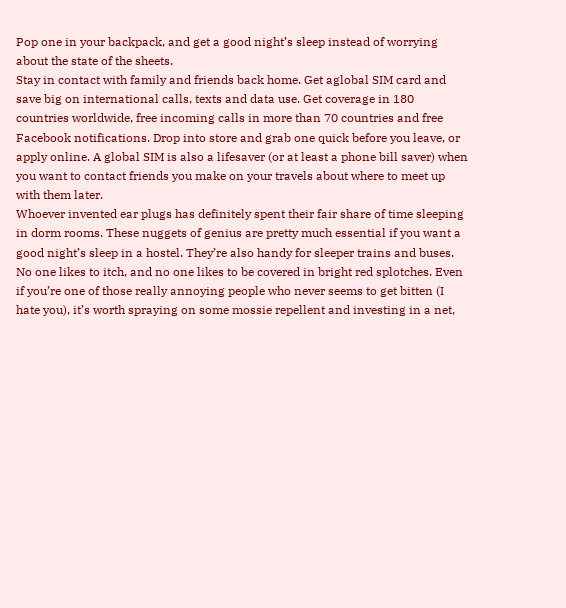Pop one in your backpack, and get a good night’s sleep instead of worrying about the state of the sheets.
Stay in contact with family and friends back home. Get aglobal SIM card and save big on international calls, texts and data use. Get coverage in 180 countries worldwide, free incoming calls in more than 70 countries and free Facebook notifications. Drop into store and grab one quick before you leave, or apply online. A global SIM is also a lifesaver (or at least a phone bill saver) when you want to contact friends you make on your travels about where to meet up with them later.
Whoever invented ear plugs has definitely spent their fair share of time sleeping in dorm rooms. These nuggets of genius are pretty much essential if you want a good night’s sleep in a hostel. They’re also handy for sleeper trains and buses.
No one likes to itch, and no one likes to be covered in bright red splotches. Even if you’re one of those really annoying people who never seems to get bitten (I hate you), it’s worth spraying on some mossie repellent and investing in a net,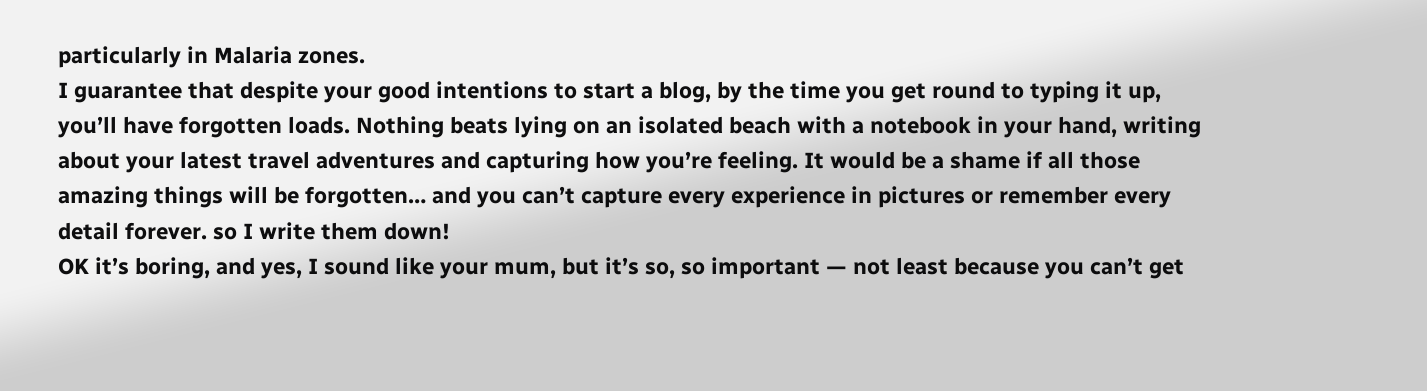particularly in Malaria zones.
I guarantee that despite your good intentions to start a blog, by the time you get round to typing it up, you’ll have forgotten loads. Nothing beats lying on an isolated beach with a notebook in your hand, writing about your latest travel adventures and capturing how you’re feeling. It would be a shame if all those amazing things will be forgotten… and you can’t capture every experience in pictures or remember every detail forever. so I write them down!
OK it’s boring, and yes, I sound like your mum, but it’s so, so important — not least because you can’t get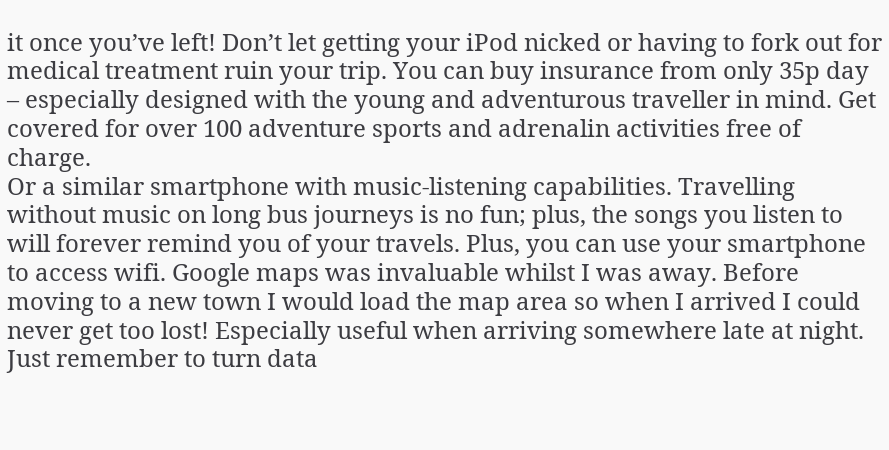it once you’ve left! Don’t let getting your iPod nicked or having to fork out for medical treatment ruin your trip. You can buy insurance from only 35p day – especially designed with the young and adventurous traveller in mind. Get covered for over 100 adventure sports and adrenalin activities free of charge.
Or a similar smartphone with music-listening capabilities. Travelling without music on long bus journeys is no fun; plus, the songs you listen to will forever remind you of your travels. Plus, you can use your smartphone to access wifi. Google maps was invaluable whilst I was away. Before moving to a new town I would load the map area so when I arrived I could never get too lost! Especially useful when arriving somewhere late at night. Just remember to turn data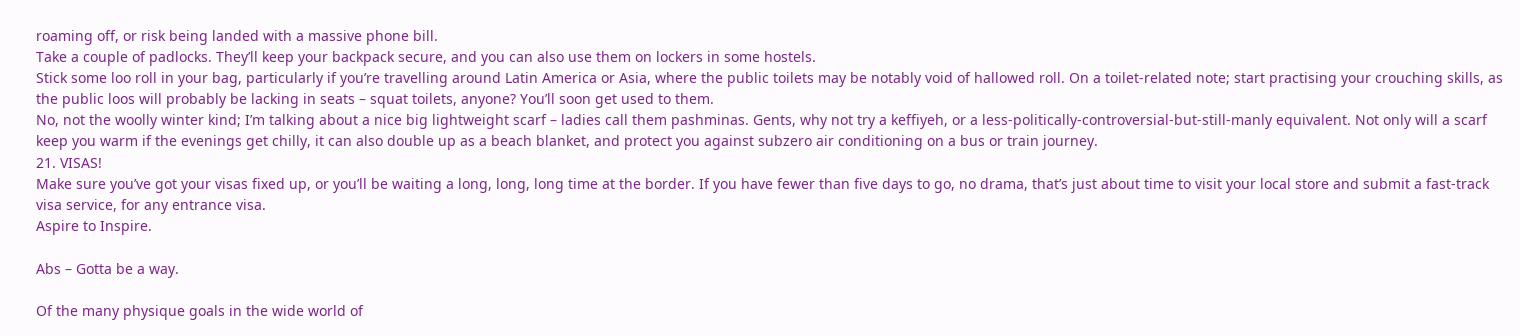roaming off, or risk being landed with a massive phone bill.
Take a couple of padlocks. They’ll keep your backpack secure, and you can also use them on lockers in some hostels.
Stick some loo roll in your bag, particularly if you’re travelling around Latin America or Asia, where the public toilets may be notably void of hallowed roll. On a toilet-related note; start practising your crouching skills, as the public loos will probably be lacking in seats – squat toilets, anyone? You’ll soon get used to them.
No, not the woolly winter kind; I’m talking about a nice big lightweight scarf – ladies call them pashminas. Gents, why not try a keffiyeh, or a less-politically-controversial-but-still-manly equivalent. Not only will a scarf keep you warm if the evenings get chilly, it can also double up as a beach blanket, and protect you against subzero air conditioning on a bus or train journey.
21. VISAS!
Make sure you’ve got your visas fixed up, or you’ll be waiting a long, long, long time at the border. If you have fewer than five days to go, no drama, that’s just about time to visit your local store and submit a fast-track visa service, for any entrance visa.
Aspire to Inspire.

Abs – Gotta be a way.

Of the many physique goals in the wide world of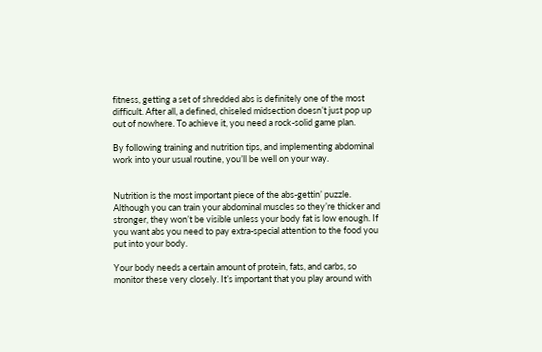fitness, getting a set of shredded abs is definitely one of the most difficult. After all, a defined, chiseled midsection doesn’t just pop up out of nowhere. To achieve it, you need a rock-solid game plan.

By following training and nutrition tips, and implementing abdominal work into your usual routine, you’ll be well on your way.


Nutrition is the most important piece of the abs-gettin’ puzzle. Although you can train your abdominal muscles so they’re thicker and stronger, they won’t be visible unless your body fat is low enough. If you want abs you need to pay extra-special attention to the food you put into your body.

Your body needs a certain amount of protein, fats, and carbs, so monitor these very closely. It’s important that you play around with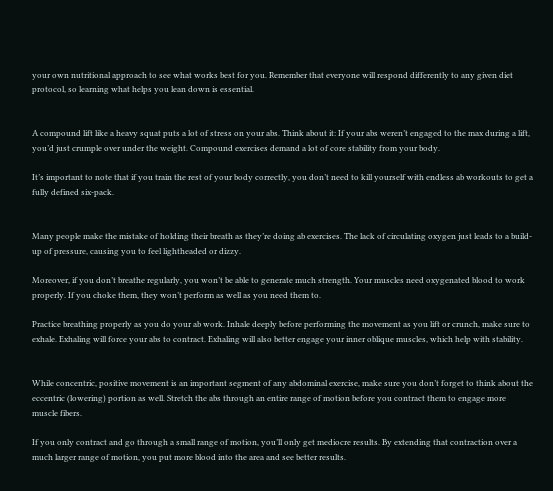your own nutritional approach to see what works best for you. Remember that everyone will respond differently to any given diet protocol, so learning what helps you lean down is essential.


A compound lift like a heavy squat puts a lot of stress on your abs. Think about it: If your abs weren’t engaged to the max during a lift, you’d just crumple over under the weight. Compound exercises demand a lot of core stability from your body.

It’s important to note that if you train the rest of your body correctly, you don’t need to kill yourself with endless ab workouts to get a fully defined six-pack.


Many people make the mistake of holding their breath as they’re doing ab exercises. The lack of circulating oxygen just leads to a build-up of pressure, causing you to feel lightheaded or dizzy.

Moreover, if you don’t breathe regularly, you won’t be able to generate much strength. Your muscles need oxygenated blood to work properly. If you choke them, they won’t perform as well as you need them to.

Practice breathing properly as you do your ab work. Inhale deeply before performing the movement as you lift or crunch, make sure to exhale. Exhaling will force your abs to contract. Exhaling will also better engage your inner oblique muscles, which help with stability.


While concentric, positive movement is an important segment of any abdominal exercise, make sure you don’t forget to think about the eccentric (lowering) portion as well. Stretch the abs through an entire range of motion before you contract them to engage more muscle fibers.

If you only contract and go through a small range of motion, you’ll only get mediocre results. By extending that contraction over a much larger range of motion, you put more blood into the area and see better results.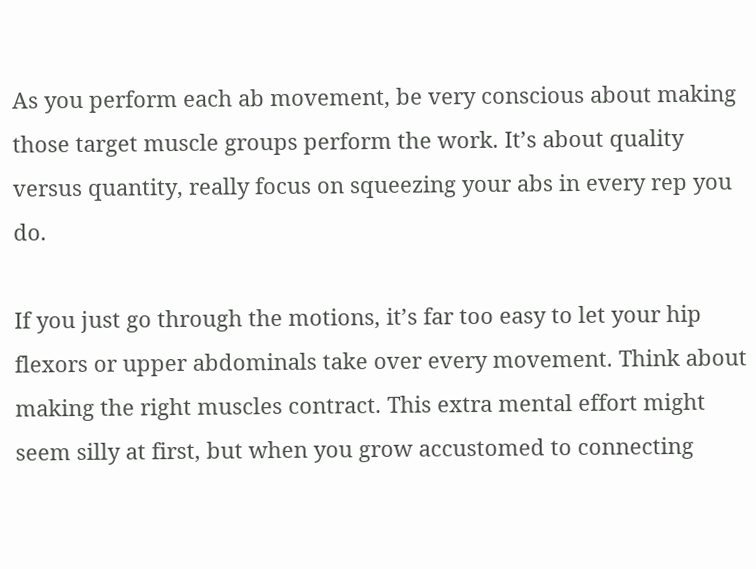As you perform each ab movement, be very conscious about making those target muscle groups perform the work. It’s about quality versus quantity, really focus on squeezing your abs in every rep you do.

If you just go through the motions, it’s far too easy to let your hip flexors or upper abdominals take over every movement. Think about making the right muscles contract. This extra mental effort might seem silly at first, but when you grow accustomed to connecting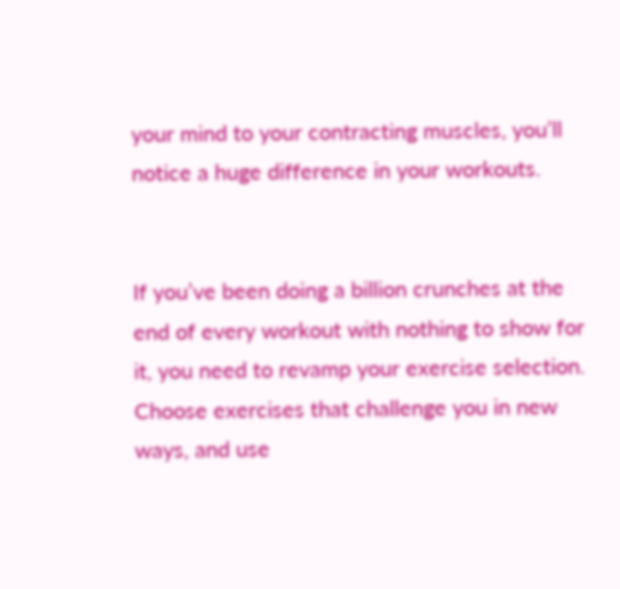your mind to your contracting muscles, you’ll notice a huge difference in your workouts.


If you’ve been doing a billion crunches at the end of every workout with nothing to show for it, you need to revamp your exercise selection. Choose exercises that challenge you in new ways, and use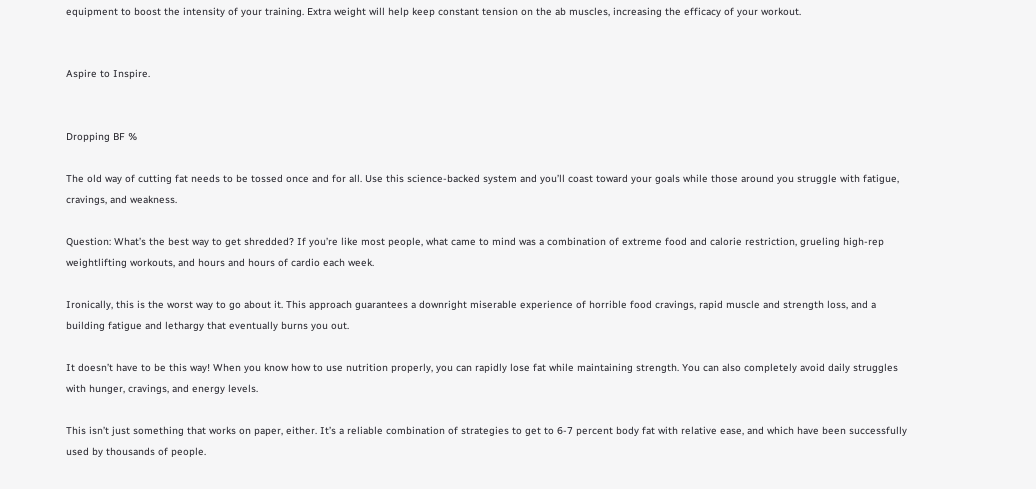equipment to boost the intensity of your training. Extra weight will help keep constant tension on the ab muscles, increasing the efficacy of your workout.


Aspire to Inspire.


Dropping BF %

The old way of cutting fat needs to be tossed once and for all. Use this science-backed system and you’ll coast toward your goals while those around you struggle with fatigue, cravings, and weakness.

Question: What’s the best way to get shredded? If you’re like most people, what came to mind was a combination of extreme food and calorie restriction, grueling high-rep weightlifting workouts, and hours and hours of cardio each week.

Ironically, this is the worst way to go about it. This approach guarantees a downright miserable experience of horrible food cravings, rapid muscle and strength loss, and a building fatigue and lethargy that eventually burns you out.

It doesn’t have to be this way! When you know how to use nutrition properly, you can rapidly lose fat while maintaining strength. You can also completely avoid daily struggles with hunger, cravings, and energy levels.

This isn’t just something that works on paper, either. It’s a reliable combination of strategies to get to 6-7 percent body fat with relative ease, and which have been successfully used by thousands of people.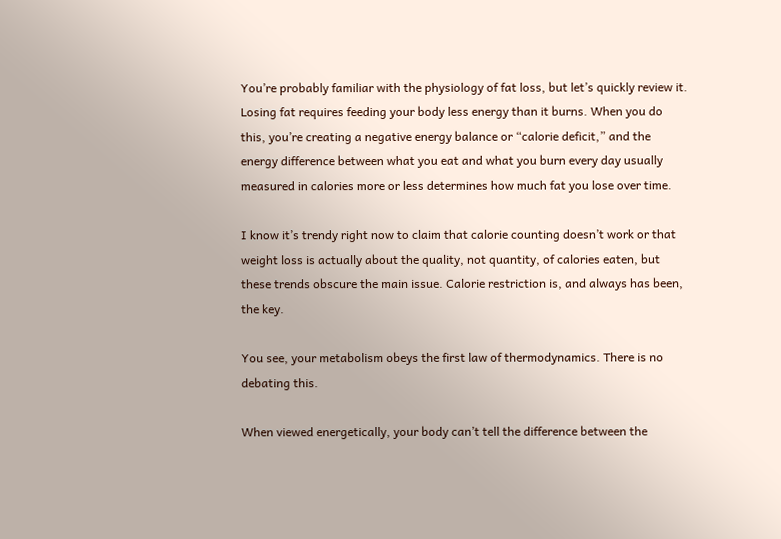You’re probably familiar with the physiology of fat loss, but let’s quickly review it. Losing fat requires feeding your body less energy than it burns. When you do this, you’re creating a negative energy balance or “calorie deficit,” and the energy difference between what you eat and what you burn every day usually measured in calories more or less determines how much fat you lose over time.

I know it’s trendy right now to claim that calorie counting doesn’t work or that weight loss is actually about the quality, not quantity, of calories eaten, but these trends obscure the main issue. Calorie restriction is, and always has been, the key.

You see, your metabolism obeys the first law of thermodynamics. There is no debating this.

When viewed energetically, your body can’t tell the difference between the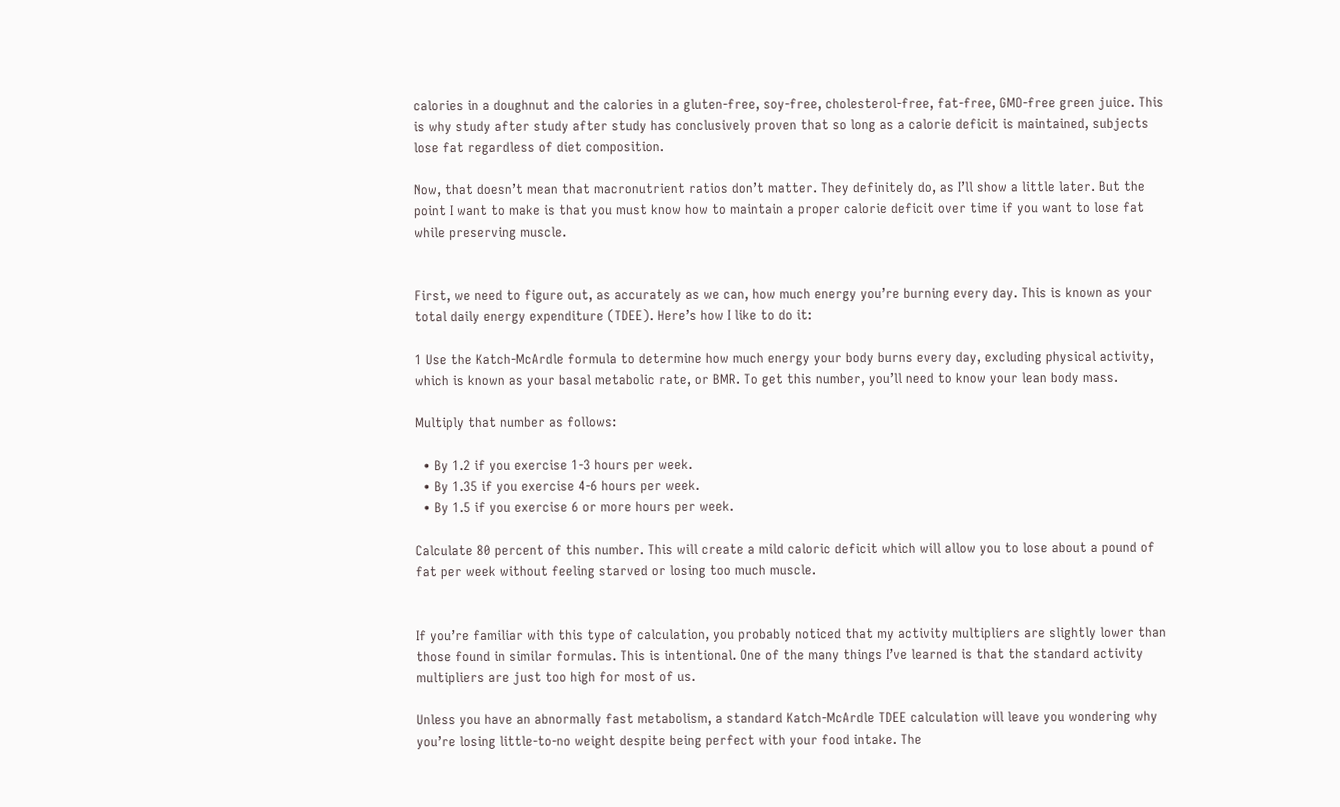calories in a doughnut and the calories in a gluten-free, soy-free, cholesterol-free, fat-free, GMO-free green juice. This is why study after study after study has conclusively proven that so long as a calorie deficit is maintained, subjects lose fat regardless of diet composition.

Now, that doesn’t mean that macronutrient ratios don’t matter. They definitely do, as I’ll show a little later. But the point I want to make is that you must know how to maintain a proper calorie deficit over time if you want to lose fat while preserving muscle.


First, we need to figure out, as accurately as we can, how much energy you’re burning every day. This is known as your total daily energy expenditure (TDEE). Here’s how I like to do it:

1 Use the Katch-McArdle formula to determine how much energy your body burns every day, excluding physical activity, which is known as your basal metabolic rate, or BMR. To get this number, you’ll need to know your lean body mass.

Multiply that number as follows:

  • By 1.2 if you exercise 1-3 hours per week.
  • By 1.35 if you exercise 4-6 hours per week.
  • By 1.5 if you exercise 6 or more hours per week.

Calculate 80 percent of this number. This will create a mild caloric deficit which will allow you to lose about a pound of fat per week without feeling starved or losing too much muscle.


If you’re familiar with this type of calculation, you probably noticed that my activity multipliers are slightly lower than those found in similar formulas. This is intentional. One of the many things I’ve learned is that the standard activity multipliers are just too high for most of us.

Unless you have an abnormally fast metabolism, a standard Katch-McArdle TDEE calculation will leave you wondering why you’re losing little-to-no weight despite being perfect with your food intake. The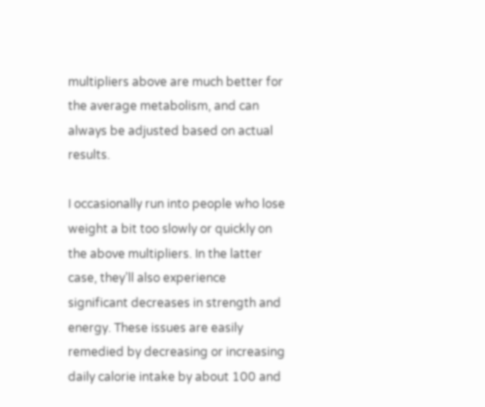multipliers above are much better for the average metabolism, and can always be adjusted based on actual results.

I occasionally run into people who lose weight a bit too slowly or quickly on the above multipliers. In the latter case, they’ll also experience significant decreases in strength and energy. These issues are easily remedied by decreasing or increasing daily calorie intake by about 100 and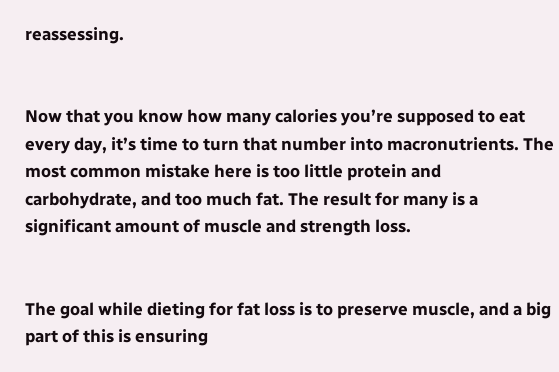reassessing.


Now that you know how many calories you’re supposed to eat every day, it’s time to turn that number into macronutrients. The most common mistake here is too little protein and carbohydrate, and too much fat. The result for many is a significant amount of muscle and strength loss.


The goal while dieting for fat loss is to preserve muscle, and a big part of this is ensuring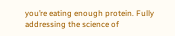you’re eating enough protein. Fully addressing the science of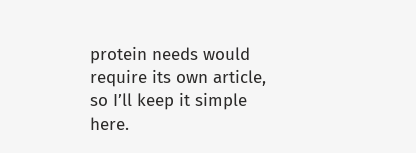protein needs would require its own article, so I’ll keep it simple here.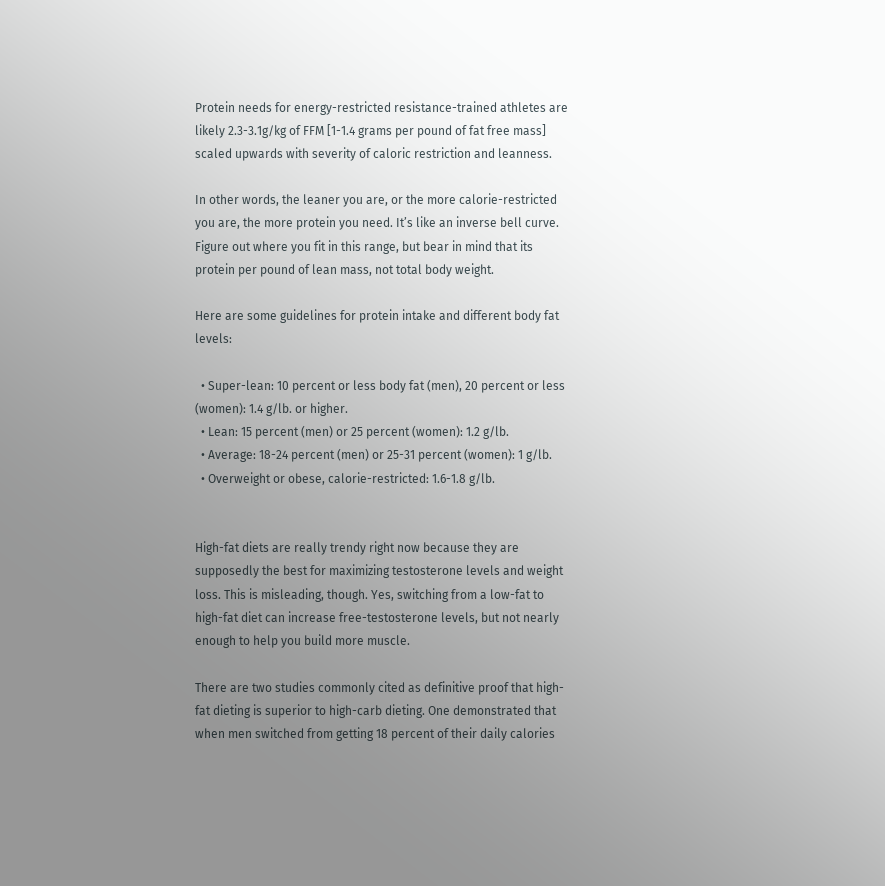Protein needs for energy-restricted resistance-trained athletes are likely 2.3-3.1g/kg of FFM [1-1.4 grams per pound of fat free mass] scaled upwards with severity of caloric restriction and leanness.

In other words, the leaner you are, or the more calorie-restricted you are, the more protein you need. It’s like an inverse bell curve. Figure out where you fit in this range, but bear in mind that its protein per pound of lean mass, not total body weight.

Here are some guidelines for protein intake and different body fat levels:

  • Super-lean: 10 percent or less body fat (men), 20 percent or less (women): 1.4 g/lb. or higher.
  • Lean: 15 percent (men) or 25 percent (women): 1.2 g/lb.
  • Average: 18-24 percent (men) or 25-31 percent (women): 1 g/lb.
  • Overweight or obese, calorie-restricted: 1.6-1.8 g/lb.


High-fat diets are really trendy right now because they are supposedly the best for maximizing testosterone levels and weight loss. This is misleading, though. Yes, switching from a low-fat to high-fat diet can increase free-testosterone levels, but not nearly enough to help you build more muscle.

There are two studies commonly cited as definitive proof that high-fat dieting is superior to high-carb dieting. One demonstrated that when men switched from getting 18 percent of their daily calories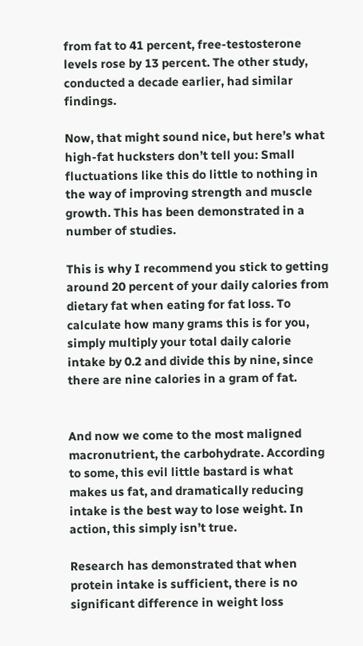from fat to 41 percent, free-testosterone levels rose by 13 percent. The other study, conducted a decade earlier, had similar findings.

Now, that might sound nice, but here’s what high-fat hucksters don’t tell you: Small fluctuations like this do little to nothing in the way of improving strength and muscle growth. This has been demonstrated in a number of studies.

This is why I recommend you stick to getting around 20 percent of your daily calories from dietary fat when eating for fat loss. To calculate how many grams this is for you, simply multiply your total daily calorie intake by 0.2 and divide this by nine, since there are nine calories in a gram of fat.


And now we come to the most maligned macronutrient, the carbohydrate. According to some, this evil little bastard is what makes us fat, and dramatically reducing intake is the best way to lose weight. In action, this simply isn’t true.

Research has demonstrated that when protein intake is sufficient, there is no significant difference in weight loss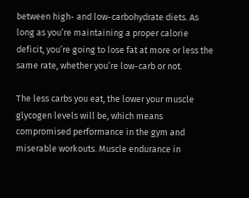between high- and low-carbohydrate diets. As long as you’re maintaining a proper calorie deficit, you’re going to lose fat at more or less the same rate, whether you’re low-carb or not.

The less carbs you eat, the lower your muscle glycogen levels will be, which means compromised performance in the gym and miserable workouts. Muscle endurance in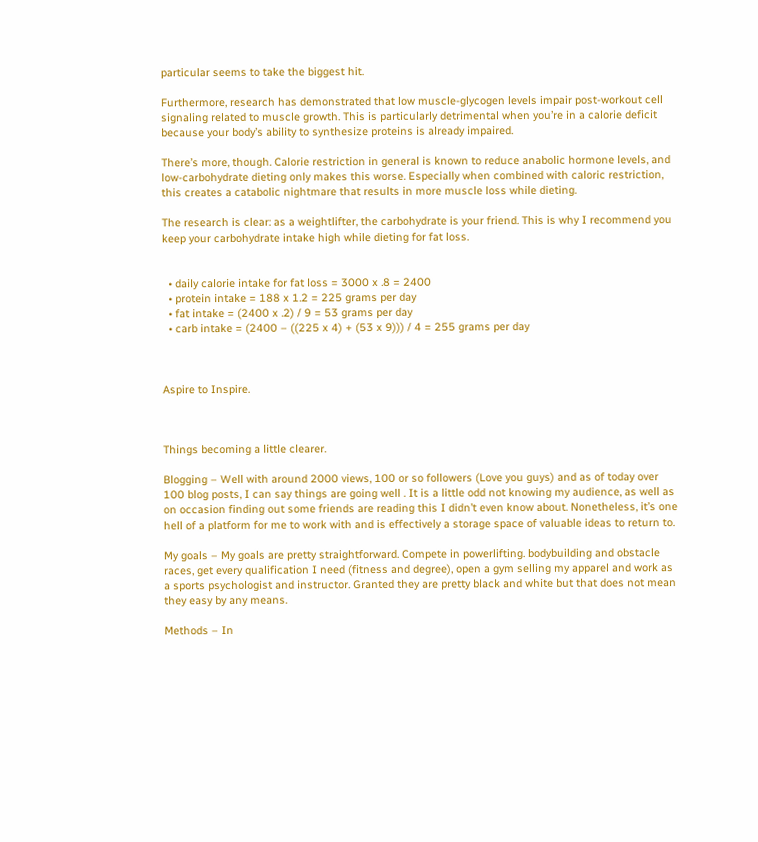particular seems to take the biggest hit.

Furthermore, research has demonstrated that low muscle-glycogen levels impair post-workout cell signaling related to muscle growth. This is particularly detrimental when you’re in a calorie deficit because your body’s ability to synthesize proteins is already impaired.

There’s more, though. Calorie restriction in general is known to reduce anabolic hormone levels, and low-carbohydrate dieting only makes this worse. Especially when combined with caloric restriction, this creates a catabolic nightmare that results in more muscle loss while dieting.

The research is clear: as a weightlifter, the carbohydrate is your friend. This is why I recommend you keep your carbohydrate intake high while dieting for fat loss.


  • daily calorie intake for fat loss = 3000 x .8 = 2400
  • protein intake = 188 x 1.2 = 225 grams per day
  • fat intake = (2400 x .2) / 9 = 53 grams per day
  • carb intake = (2400 – ((225 x 4) + (53 x 9))) / 4 = 255 grams per day



Aspire to Inspire.



Things becoming a little clearer.

Blogging – Well with around 2000 views, 100 or so followers (Love you guys) and as of today over 100 blog posts, I can say things are going well . It is a little odd not knowing my audience, as well as on occasion finding out some friends are reading this I didn’t even know about. Nonetheless, it’s one hell of a platform for me to work with and is effectively a storage space of valuable ideas to return to.

My goals – My goals are pretty straightforward. Compete in powerlifting. bodybuilding and obstacle races, get every qualification I need (fitness and degree), open a gym selling my apparel and work as a sports psychologist and instructor. Granted they are pretty black and white but that does not mean they easy by any means.

Methods – In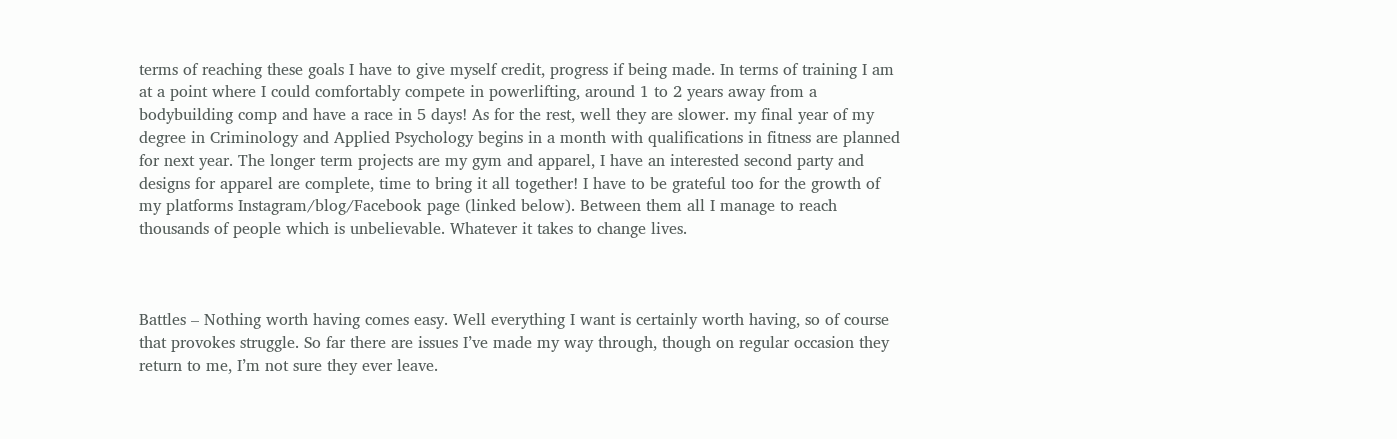terms of reaching these goals I have to give myself credit, progress if being made. In terms of training I am at a point where I could comfortably compete in powerlifting, around 1 to 2 years away from a bodybuilding comp and have a race in 5 days! As for the rest, well they are slower. my final year of my degree in Criminology and Applied Psychology begins in a month with qualifications in fitness are planned for next year. The longer term projects are my gym and apparel, I have an interested second party and designs for apparel are complete, time to bring it all together! I have to be grateful too for the growth of my platforms Instagram/blog/Facebook page (linked below). Between them all I manage to reach thousands of people which is unbelievable. Whatever it takes to change lives.



Battles – Nothing worth having comes easy. Well everything I want is certainly worth having, so of course that provokes struggle. So far there are issues I’ve made my way through, though on regular occasion they return to me, I’m not sure they ever leave.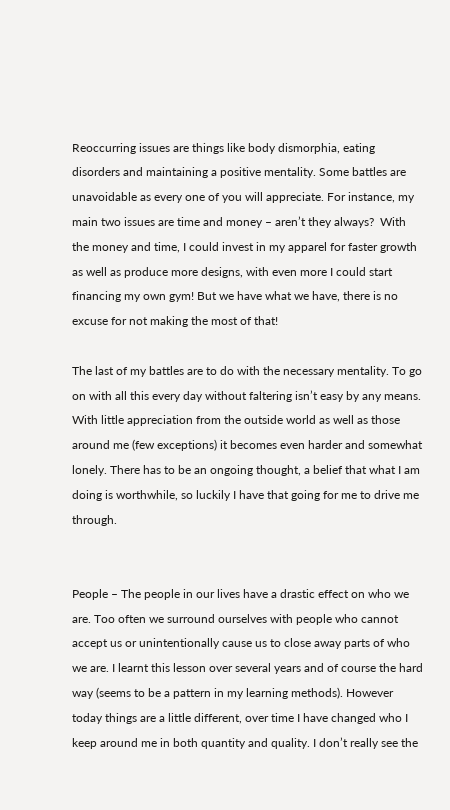Reoccurring issues are things like body dismorphia, eating disorders and maintaining a positive mentality. Some battles are unavoidable as every one of you will appreciate. For instance, my main two issues are time and money – aren’t they always?  With the money and time, I could invest in my apparel for faster growth as well as produce more designs, with even more I could start financing my own gym! But we have what we have, there is no excuse for not making the most of that!

The last of my battles are to do with the necessary mentality. To go on with all this every day without faltering isn’t easy by any means. With little appreciation from the outside world as well as those around me (few exceptions) it becomes even harder and somewhat lonely. There has to be an ongoing thought, a belief that what I am doing is worthwhile, so luckily I have that going for me to drive me through.


People – The people in our lives have a drastic effect on who we are. Too often we surround ourselves with people who cannot accept us or unintentionally cause us to close away parts of who we are. I learnt this lesson over several years and of course the hard way (seems to be a pattern in my learning methods). However today things are a little different, over time I have changed who I keep around me in both quantity and quality. I don’t really see the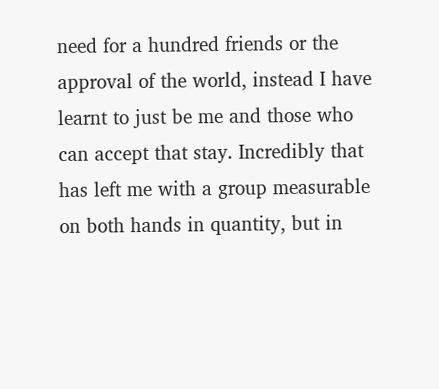need for a hundred friends or the approval of the world, instead I have learnt to just be me and those who can accept that stay. Incredibly that has left me with a group measurable on both hands in quantity, but in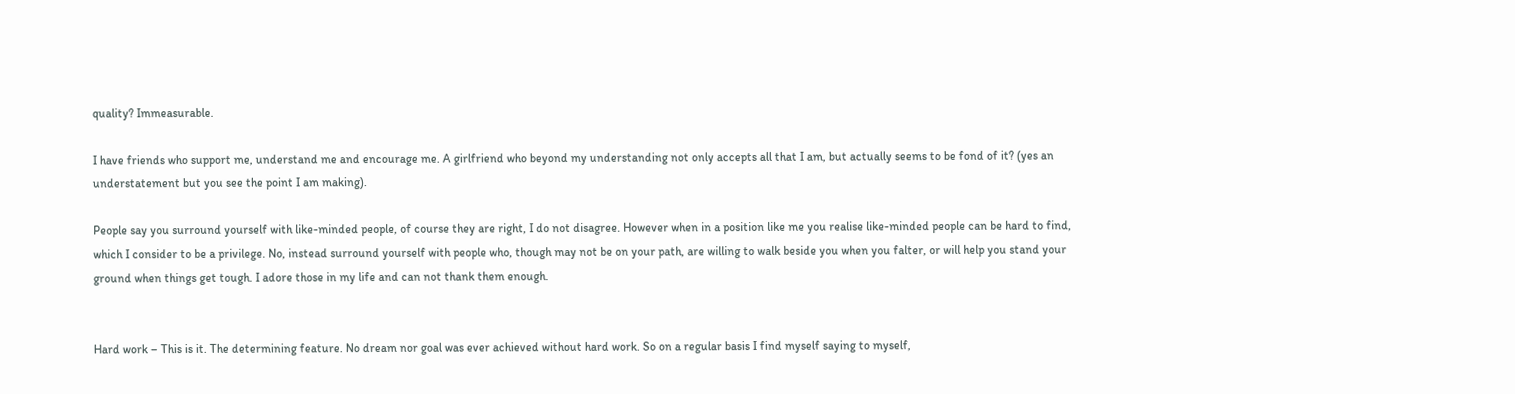quality? Immeasurable.

I have friends who support me, understand me and encourage me. A girlfriend who beyond my understanding not only accepts all that I am, but actually seems to be fond of it? (yes an understatement but you see the point I am making).

People say you surround yourself with like-minded people, of course they are right, I do not disagree. However when in a position like me you realise like-minded people can be hard to find, which I consider to be a privilege. No, instead surround yourself with people who, though may not be on your path, are willing to walk beside you when you falter, or will help you stand your ground when things get tough. I adore those in my life and can not thank them enough.


Hard work – This is it. The determining feature. No dream nor goal was ever achieved without hard work. So on a regular basis I find myself saying to myself,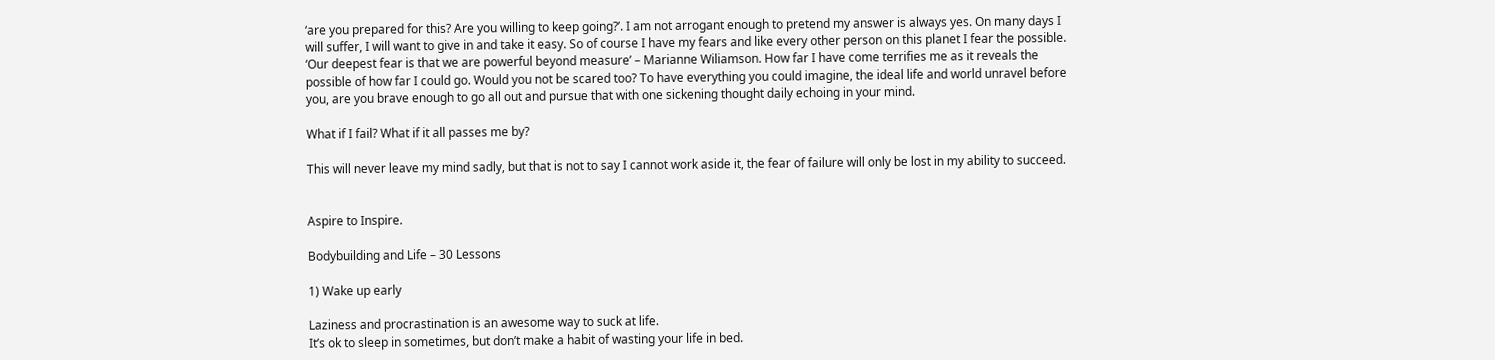‘are you prepared for this? Are you willing to keep going?’. I am not arrogant enough to pretend my answer is always yes. On many days I will suffer, I will want to give in and take it easy. So of course I have my fears and like every other person on this planet I fear the possible. ‘Our deepest fear is that we are powerful beyond measure’ – Marianne Wiliamson. How far I have come terrifies me as it reveals the possible of how far I could go. Would you not be scared too? To have everything you could imagine, the ideal life and world unravel before you, are you brave enough to go all out and pursue that with one sickening thought daily echoing in your mind.

What if I fail? What if it all passes me by?

This will never leave my mind sadly, but that is not to say I cannot work aside it, the fear of failure will only be lost in my ability to succeed.


Aspire to Inspire.

Bodybuilding and Life – 30 Lessons

1) Wake up early

Laziness and procrastination is an awesome way to suck at life.
It’s ok to sleep in sometimes, but don’t make a habit of wasting your life in bed.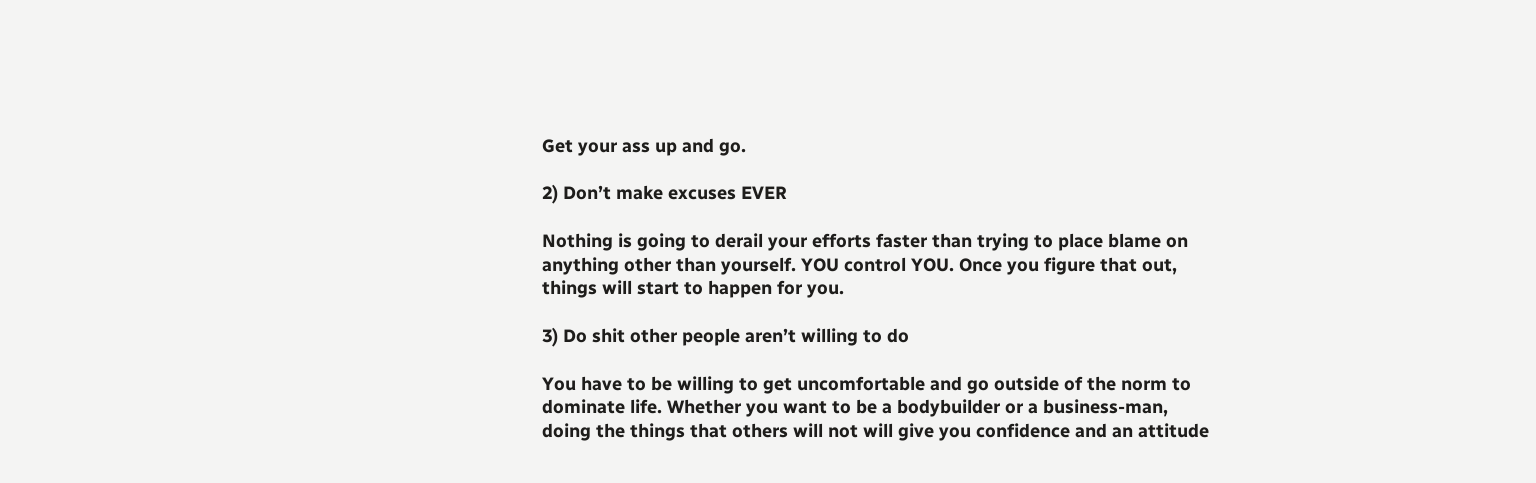Get your ass up and go.

2) Don’t make excuses EVER

Nothing is going to derail your efforts faster than trying to place blame on anything other than yourself. YOU control YOU. Once you figure that out, things will start to happen for you.

3) Do shit other people aren’t willing to do

You have to be willing to get uncomfortable and go outside of the norm to dominate life. Whether you want to be a bodybuilder or a business-man, doing the things that others will not will give you confidence and an attitude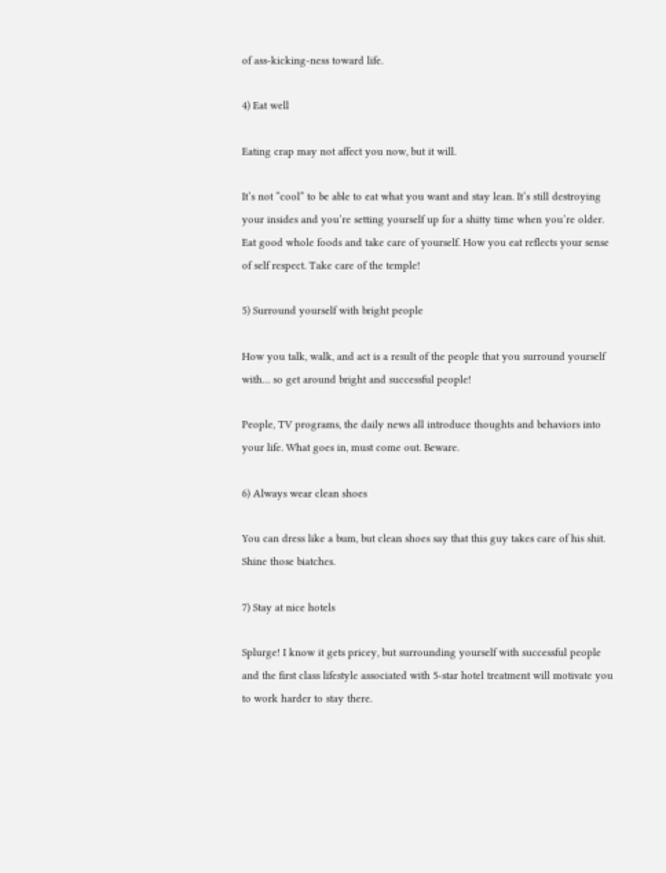of ass-kicking-ness toward life.

4) Eat well

Eating crap may not affect you now, but it will.

It’s not “cool” to be able to eat what you want and stay lean. It’s still destroying your insides and you’re setting yourself up for a shitty time when you’re older. Eat good whole foods and take care of yourself. How you eat reflects your sense of self respect. Take care of the temple!

5) Surround yourself with bright people

How you talk, walk, and act is a result of the people that you surround yourself with… so get around bright and successful people!

People, TV programs, the daily news all introduce thoughts and behaviors into your life. What goes in, must come out. Beware.

6) Always wear clean shoes

You can dress like a bum, but clean shoes say that this guy takes care of his shit. Shine those biatches.

7) Stay at nice hotels

Splurge! I know it gets pricey, but surrounding yourself with successful people and the first class lifestyle associated with 5-star hotel treatment will motivate you to work harder to stay there.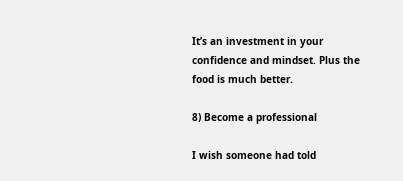It’s an investment in your confidence and mindset. Plus the food is much better.

8) Become a professional

I wish someone had told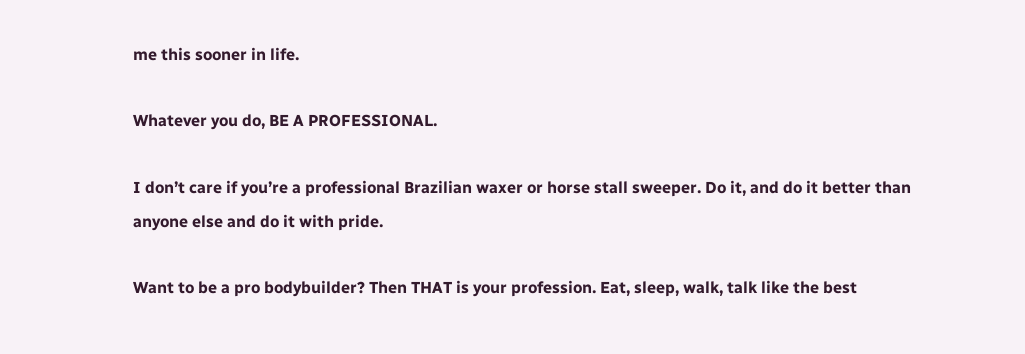me this sooner in life.

Whatever you do, BE A PROFESSIONAL.

I don’t care if you’re a professional Brazilian waxer or horse stall sweeper. Do it, and do it better than anyone else and do it with pride.

Want to be a pro bodybuilder? Then THAT is your profession. Eat, sleep, walk, talk like the best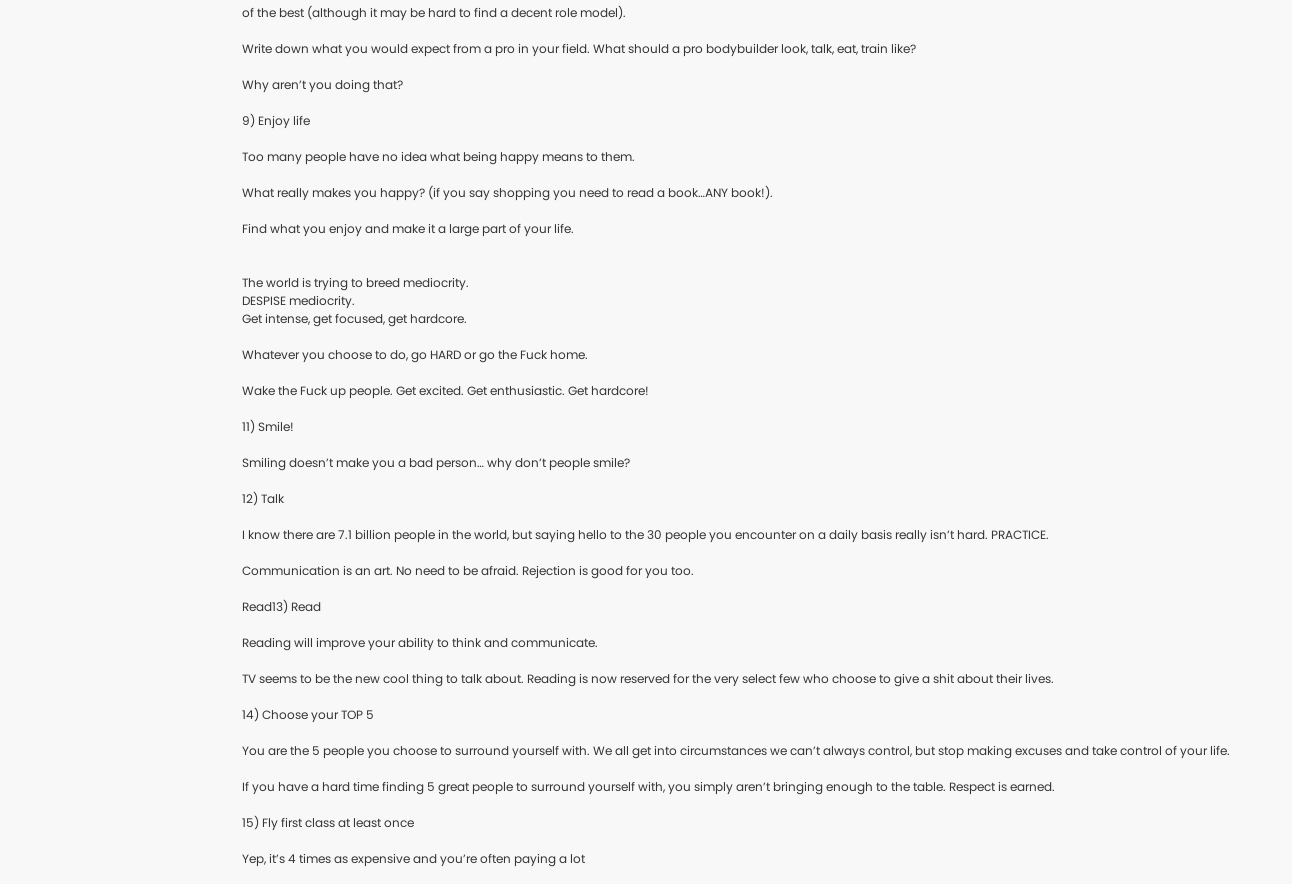of the best (although it may be hard to find a decent role model).

Write down what you would expect from a pro in your field. What should a pro bodybuilder look, talk, eat, train like?

Why aren’t you doing that?

9) Enjoy life

Too many people have no idea what being happy means to them.

What really makes you happy? (if you say shopping you need to read a book…ANY book!).

Find what you enjoy and make it a large part of your life.


The world is trying to breed mediocrity.
DESPISE mediocrity.
Get intense, get focused, get hardcore.

Whatever you choose to do, go HARD or go the Fuck home.

Wake the Fuck up people. Get excited. Get enthusiastic. Get hardcore!

11) Smile!

Smiling doesn’t make you a bad person… why don’t people smile?

12) Talk

I know there are 7.1 billion people in the world, but saying hello to the 30 people you encounter on a daily basis really isn’t hard. PRACTICE.

Communication is an art. No need to be afraid. Rejection is good for you too.

Read13) Read

Reading will improve your ability to think and communicate.

TV seems to be the new cool thing to talk about. Reading is now reserved for the very select few who choose to give a shit about their lives.

14) Choose your TOP 5

You are the 5 people you choose to surround yourself with. We all get into circumstances we can’t always control, but stop making excuses and take control of your life.

If you have a hard time finding 5 great people to surround yourself with, you simply aren’t bringing enough to the table. Respect is earned.

15) Fly first class at least once

Yep, it’s 4 times as expensive and you’re often paying a lot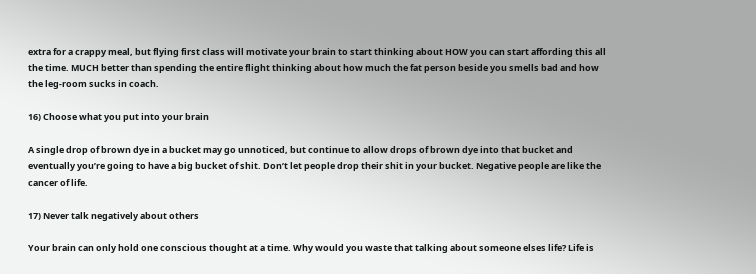extra for a crappy meal, but flying first class will motivate your brain to start thinking about HOW you can start affording this all the time. MUCH better than spending the entire flight thinking about how much the fat person beside you smells bad and how the leg-room sucks in coach.

16) Choose what you put into your brain

A single drop of brown dye in a bucket may go unnoticed, but continue to allow drops of brown dye into that bucket and eventually you’re going to have a big bucket of shit. Don’t let people drop their shit in your bucket. Negative people are like the cancer of life.

17) Never talk negatively about others

Your brain can only hold one conscious thought at a time. Why would you waste that talking about someone elses life? Life is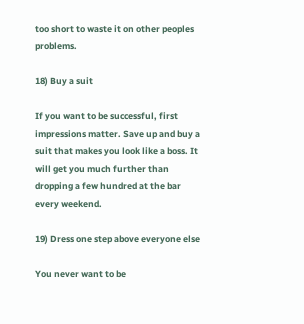too short to waste it on other peoples problems.

18) Buy a suit

If you want to be successful, first impressions matter. Save up and buy a suit that makes you look like a boss. It will get you much further than dropping a few hundred at the bar every weekend.

19) Dress one step above everyone else

You never want to be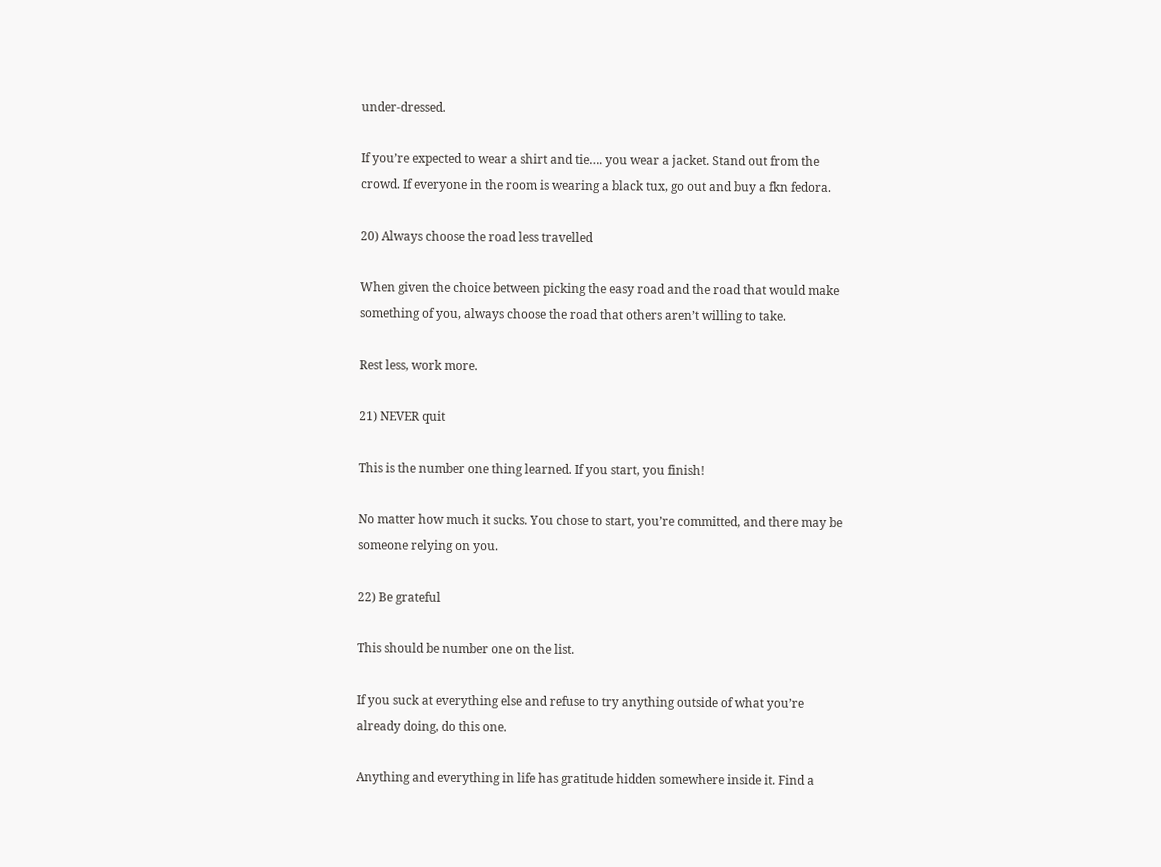under-dressed.

If you’re expected to wear a shirt and tie…. you wear a jacket. Stand out from the crowd. If everyone in the room is wearing a black tux, go out and buy a fkn fedora.

20) Always choose the road less travelled

When given the choice between picking the easy road and the road that would make something of you, always choose the road that others aren’t willing to take.

Rest less, work more.

21) NEVER quit

This is the number one thing learned. If you start, you finish!

No matter how much it sucks. You chose to start, you’re committed, and there may be someone relying on you.

22) Be grateful

This should be number one on the list.

If you suck at everything else and refuse to try anything outside of what you’re already doing, do this one.

Anything and everything in life has gratitude hidden somewhere inside it. Find a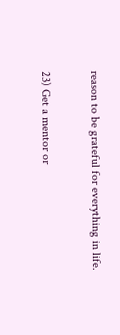reason to be grateful for everything in life.

23) Get a mentor or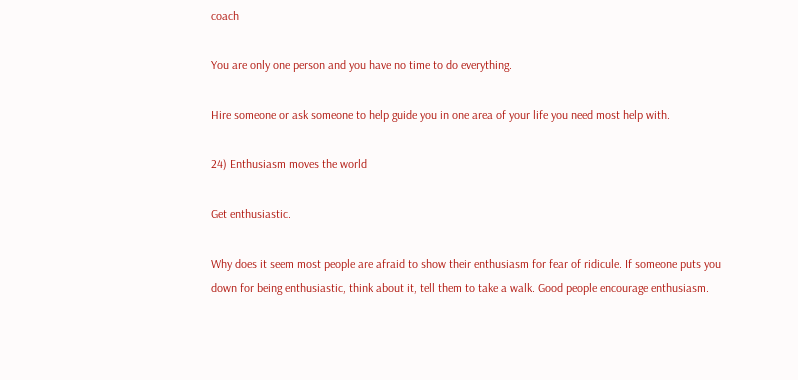coach

You are only one person and you have no time to do everything.

Hire someone or ask someone to help guide you in one area of your life you need most help with.

24) Enthusiasm moves the world

Get enthusiastic.

Why does it seem most people are afraid to show their enthusiasm for fear of ridicule. If someone puts you down for being enthusiastic, think about it, tell them to take a walk. Good people encourage enthusiasm.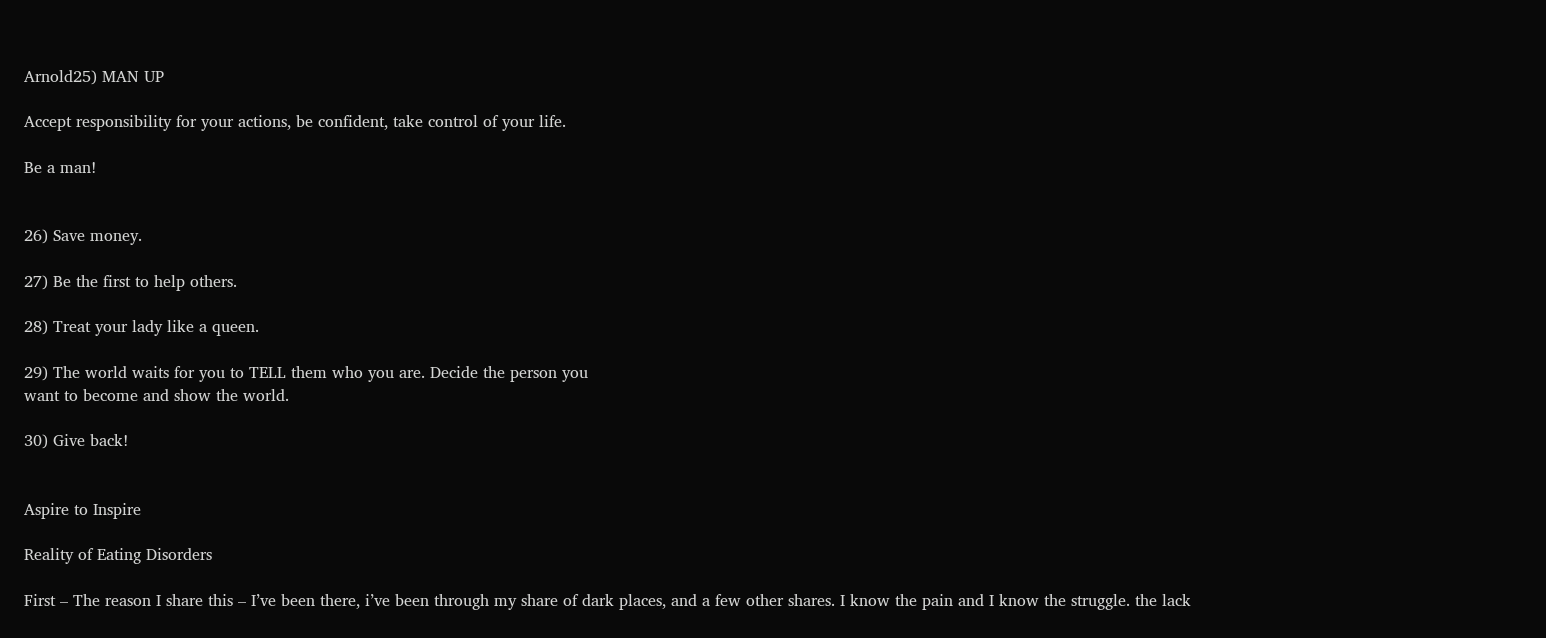Arnold25) MAN UP

Accept responsibility for your actions, be confident, take control of your life.

Be a man!


26) Save money.

27) Be the first to help others.

28) Treat your lady like a queen.

29) The world waits for you to TELL them who you are. Decide the person you
want to become and show the world.

30) Give back!


Aspire to Inspire

Reality of Eating Disorders

First – The reason I share this – I’ve been there, i’ve been through my share of dark places, and a few other shares. I know the pain and I know the struggle. the lack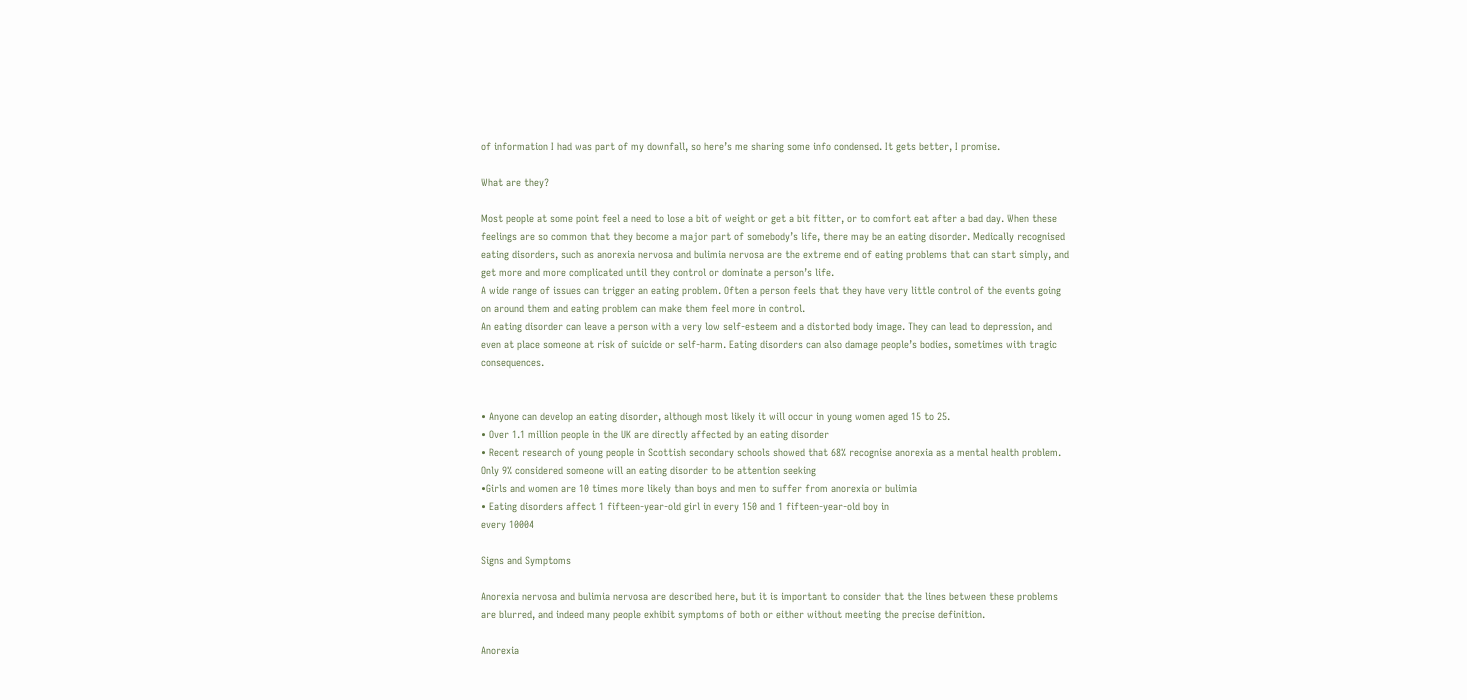of information I had was part of my downfall, so here’s me sharing some info condensed. It gets better, I promise.

What are they?

Most people at some point feel a need to lose a bit of weight or get a bit fitter, or to comfort eat after a bad day. When these feelings are so common that they become a major part of somebody’s life, there may be an eating disorder. Medically recognised eating disorders, such as anorexia nervosa and bulimia nervosa are the extreme end of eating problems that can start simply, and get more and more complicated until they control or dominate a person’s life.
A wide range of issues can trigger an eating problem. Often a person feels that they have very little control of the events going on around them and eating problem can make them feel more in control.
An eating disorder can leave a person with a very low self-esteem and a distorted body image. They can lead to depression, and even at place someone at risk of suicide or self-harm. Eating disorders can also damage people’s bodies, sometimes with tragic consequences.


• Anyone can develop an eating disorder, although most likely it will occur in young women aged 15 to 25.
• Over 1.1 million people in the UK are directly affected by an eating disorder
• Recent research of young people in Scottish secondary schools showed that 68% recognise anorexia as a mental health problem. Only 9% considered someone will an eating disorder to be attention seeking
•Girls and women are 10 times more likely than boys and men to suffer from anorexia or bulimia
• Eating disorders affect 1 fifteen-year-old girl in every 150 and 1 fifteen-year-old boy in
every 10004

Signs and Symptoms

Anorexia nervosa and bulimia nervosa are described here, but it is important to consider that the lines between these problems are blurred, and indeed many people exhibit symptoms of both or either without meeting the precise definition.

Anorexia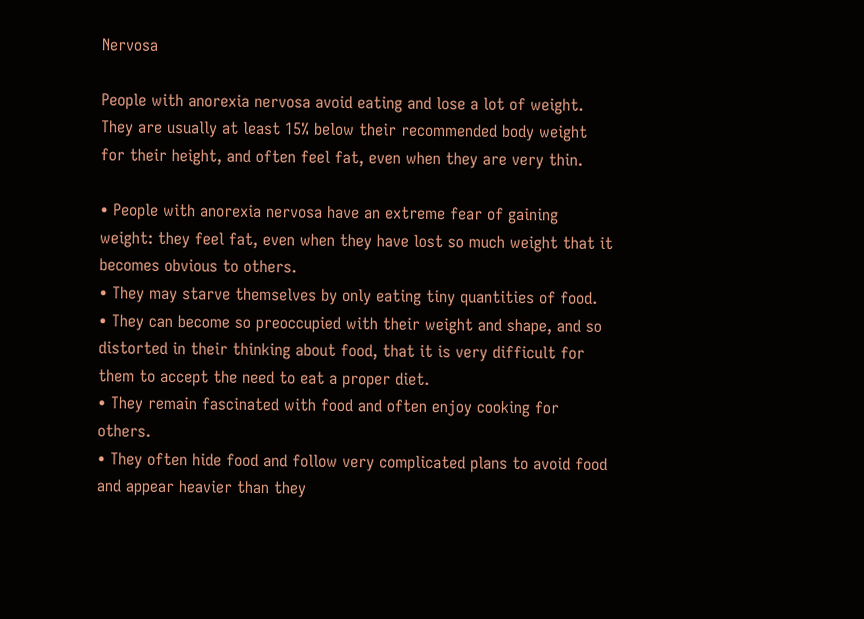Nervosa

People with anorexia nervosa avoid eating and lose a lot of weight. They are usually at least 15% below their recommended body weight for their height, and often feel fat, even when they are very thin.

• People with anorexia nervosa have an extreme fear of gaining weight: they feel fat, even when they have lost so much weight that it becomes obvious to others.
• They may starve themselves by only eating tiny quantities of food.
• They can become so preoccupied with their weight and shape, and so distorted in their thinking about food, that it is very difficult for them to accept the need to eat a proper diet.
• They remain fascinated with food and often enjoy cooking for others.
• They often hide food and follow very complicated plans to avoid food and appear heavier than they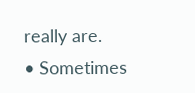really are.
• Sometimes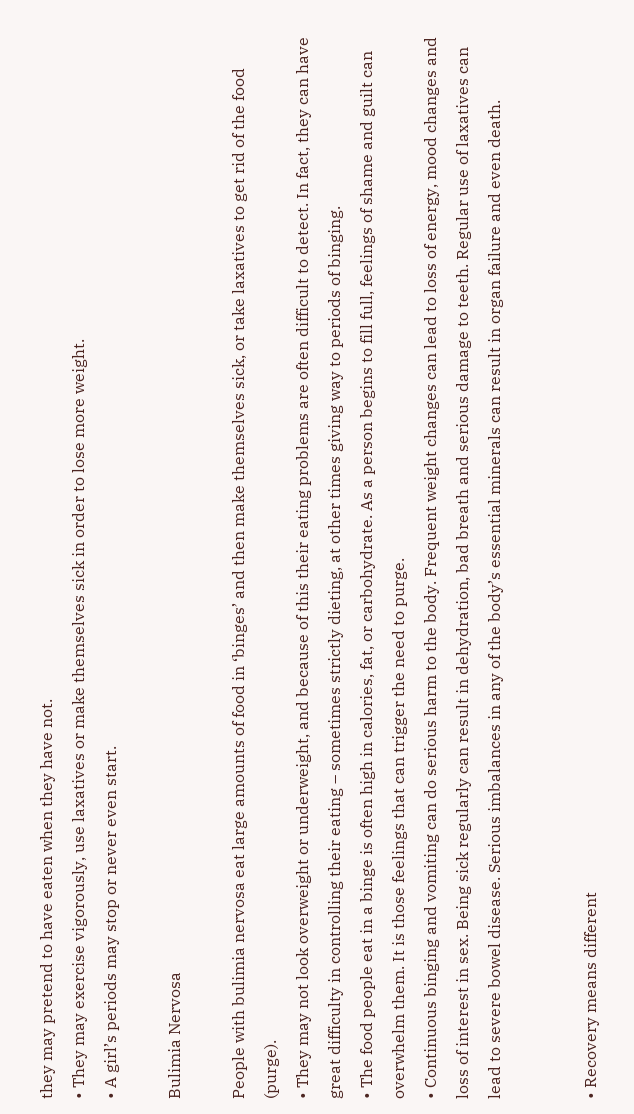they may pretend to have eaten when they have not.
• They may exercise vigorously, use laxatives or make themselves sick in order to lose more weight.
• A girl’s periods may stop or never even start.

Bulimia Nervosa

People with bulimia nervosa eat large amounts of food in ‘binges’ and then make themselves sick, or take laxatives to get rid of the food (purge).
• They may not look overweight or underweight, and because of this their eating problems are often difficult to detect. In fact, they can have great difficulty in controlling their eating – sometimes strictly dieting, at other times giving way to periods of binging.
• The food people eat in a binge is often high in calories, fat, or carbohydrate. As a person begins to fill full, feelings of shame and guilt can overwhelm them. It is those feelings that can trigger the need to purge.
• Continuous binging and vomiting can do serious harm to the body. Frequent weight changes can lead to loss of energy, mood changes and loss of interest in sex. Being sick regularly can result in dehydration, bad breath and serious damage to teeth. Regular use of laxatives can lead to severe bowel disease. Serious imbalances in any of the body’s essential minerals can result in organ failure and even death.


• Recovery means different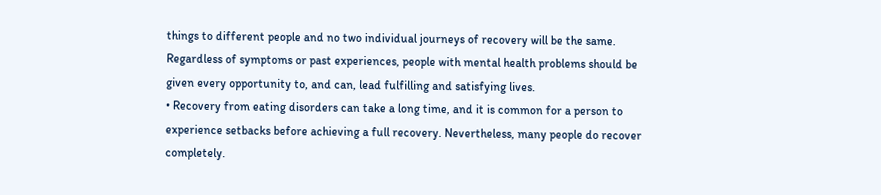things to different people and no two individual journeys of recovery will be the same. Regardless of symptoms or past experiences, people with mental health problems should be given every opportunity to, and can, lead fulfilling and satisfying lives.
• Recovery from eating disorders can take a long time, and it is common for a person to experience setbacks before achieving a full recovery. Nevertheless, many people do recover completely.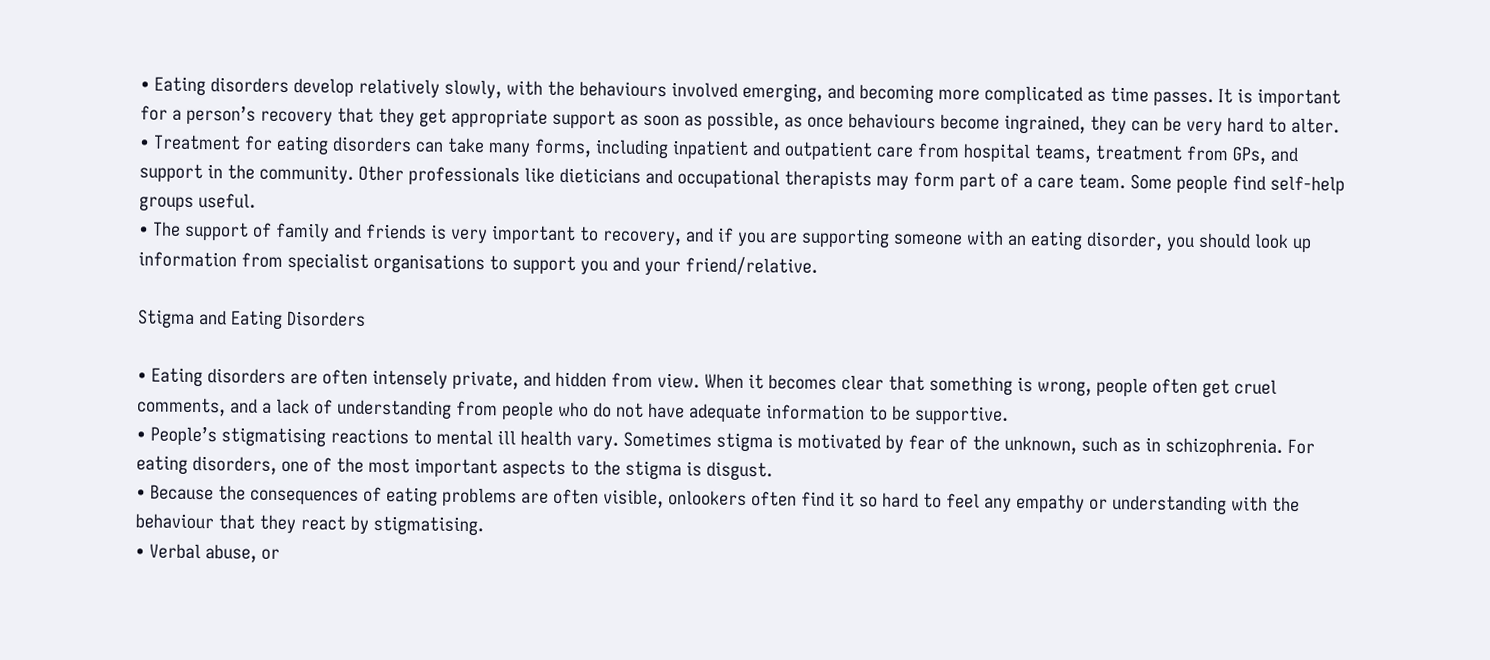• Eating disorders develop relatively slowly, with the behaviours involved emerging, and becoming more complicated as time passes. It is important for a person’s recovery that they get appropriate support as soon as possible, as once behaviours become ingrained, they can be very hard to alter.
• Treatment for eating disorders can take many forms, including inpatient and outpatient care from hospital teams, treatment from GPs, and support in the community. Other professionals like dieticians and occupational therapists may form part of a care team. Some people find self-help groups useful.
• The support of family and friends is very important to recovery, and if you are supporting someone with an eating disorder, you should look up information from specialist organisations to support you and your friend/relative.

Stigma and Eating Disorders

• Eating disorders are often intensely private, and hidden from view. When it becomes clear that something is wrong, people often get cruel comments, and a lack of understanding from people who do not have adequate information to be supportive.
• People’s stigmatising reactions to mental ill health vary. Sometimes stigma is motivated by fear of the unknown, such as in schizophrenia. For eating disorders, one of the most important aspects to the stigma is disgust.
• Because the consequences of eating problems are often visible, onlookers often find it so hard to feel any empathy or understanding with the behaviour that they react by stigmatising.
• Verbal abuse, or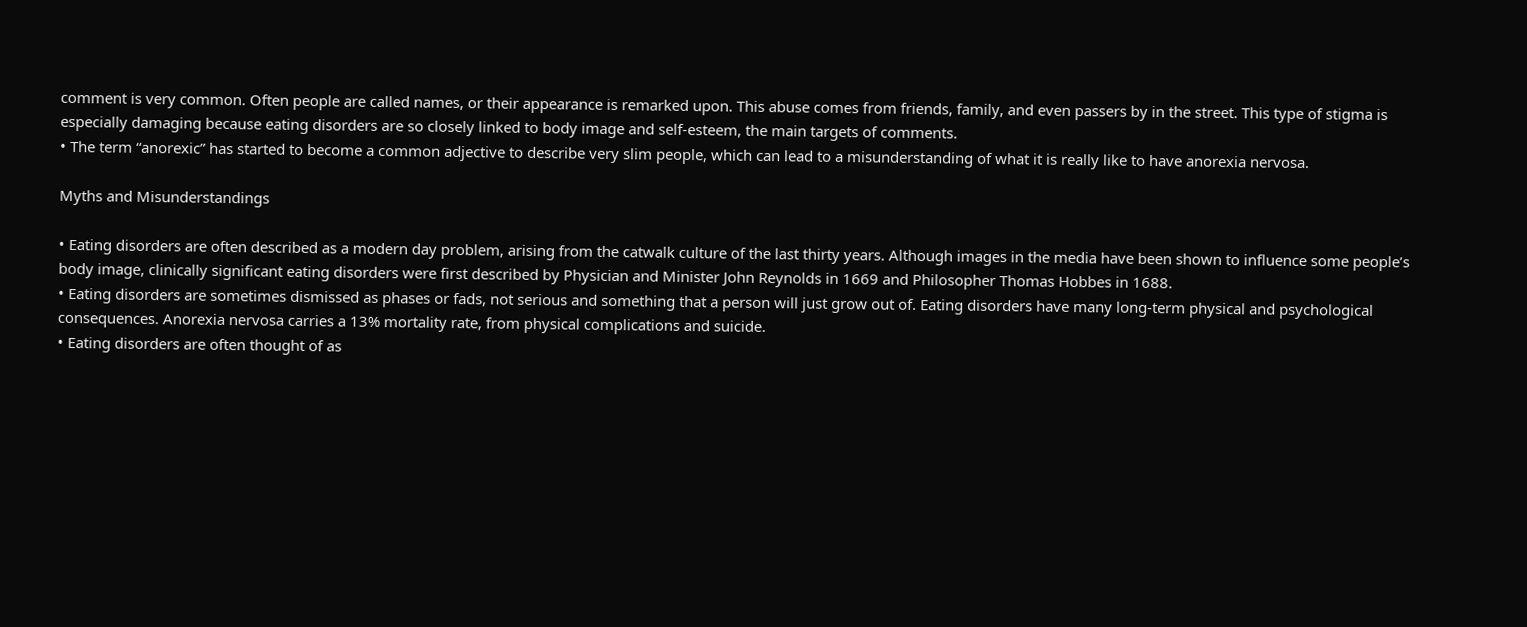comment is very common. Often people are called names, or their appearance is remarked upon. This abuse comes from friends, family, and even passers by in the street. This type of stigma is especially damaging because eating disorders are so closely linked to body image and self-esteem, the main targets of comments.
• The term “anorexic” has started to become a common adjective to describe very slim people, which can lead to a misunderstanding of what it is really like to have anorexia nervosa.

Myths and Misunderstandings

• Eating disorders are often described as a modern day problem, arising from the catwalk culture of the last thirty years. Although images in the media have been shown to influence some people’s body image, clinically significant eating disorders were first described by Physician and Minister John Reynolds in 1669 and Philosopher Thomas Hobbes in 1688.
• Eating disorders are sometimes dismissed as phases or fads, not serious and something that a person will just grow out of. Eating disorders have many long-term physical and psychological consequences. Anorexia nervosa carries a 13% mortality rate, from physical complications and suicide.
• Eating disorders are often thought of as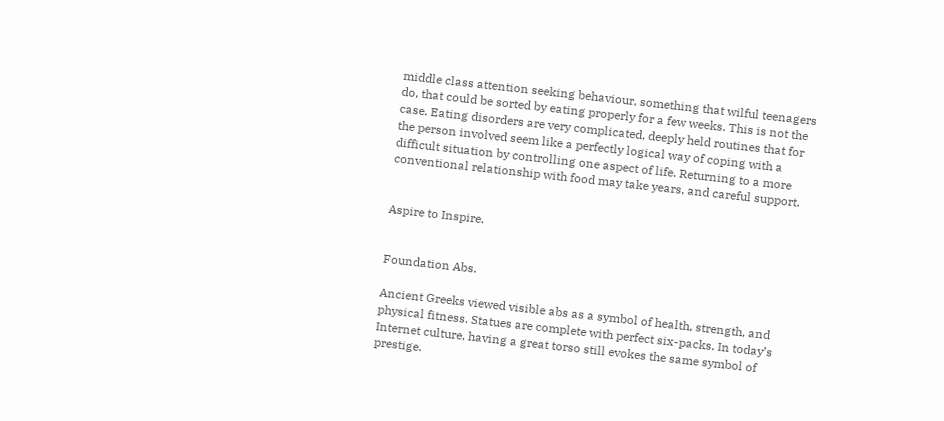middle class attention seeking behaviour, something that wilful teenagers do, that could be sorted by eating properly for a few weeks. This is not the case. Eating disorders are very complicated, deeply held routines that for the person involved seem like a perfectly logical way of coping with a difficult situation by controlling one aspect of life. Returning to a more conventional relationship with food may take years, and careful support.


Aspire to Inspire.


Foundation Abs.

Ancient Greeks viewed visible abs as a symbol of health, strength, and physical fitness. Statues are complete with perfect six-packs. In today’s Internet culture, having a great torso still evokes the same symbol of prestige.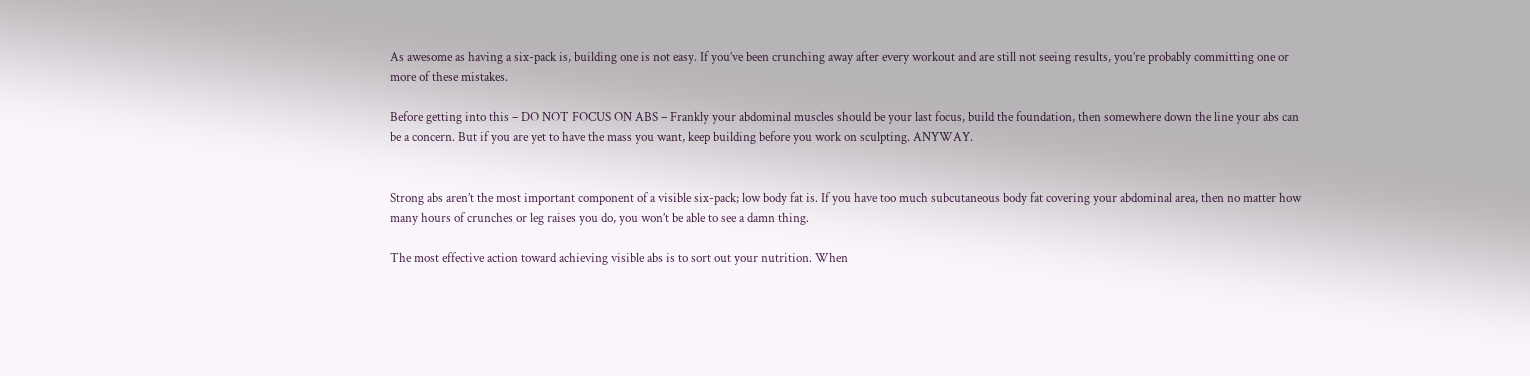As awesome as having a six-pack is, building one is not easy. If you’ve been crunching away after every workout and are still not seeing results, you’re probably committing one or more of these mistakes.

Before getting into this – DO NOT FOCUS ON ABS – Frankly your abdominal muscles should be your last focus, build the foundation, then somewhere down the line your abs can be a concern. But if you are yet to have the mass you want, keep building before you work on sculpting. ANYWAY.


Strong abs aren’t the most important component of a visible six-pack; low body fat is. If you have too much subcutaneous body fat covering your abdominal area, then no matter how many hours of crunches or leg raises you do, you won’t be able to see a damn thing.

The most effective action toward achieving visible abs is to sort out your nutrition. When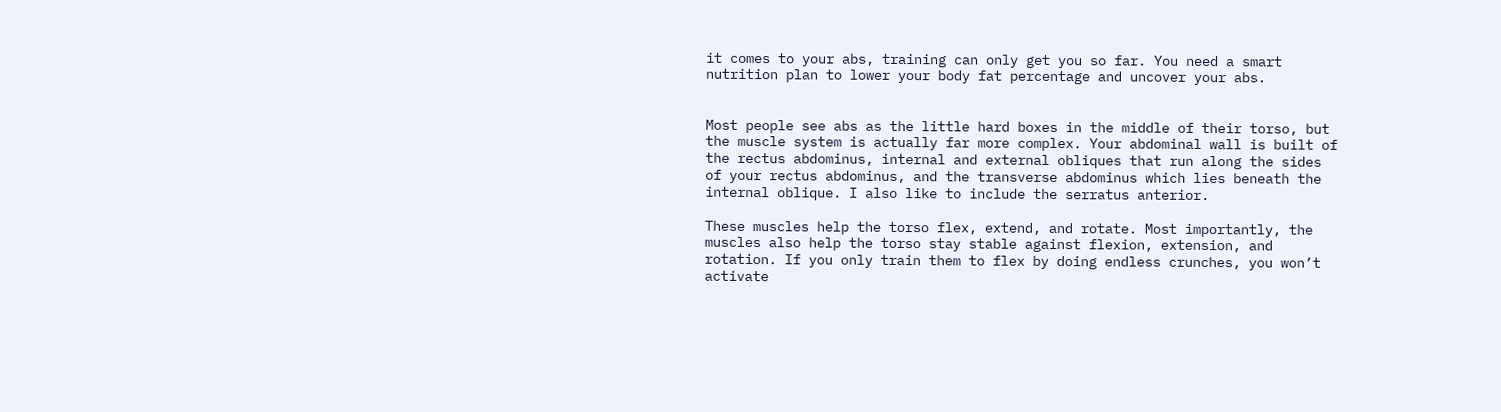it comes to your abs, training can only get you so far. You need a smart nutrition plan to lower your body fat percentage and uncover your abs.


Most people see abs as the little hard boxes in the middle of their torso, but the muscle system is actually far more complex. Your abdominal wall is built of the rectus abdominus, internal and external obliques that run along the sides of your rectus abdominus, and the transverse abdominus which lies beneath the internal oblique. I also like to include the serratus anterior.

These muscles help the torso flex, extend, and rotate. Most importantly, the muscles also help the torso stay stable against flexion, extension, and rotation. If you only train them to flex by doing endless crunches, you won’t activate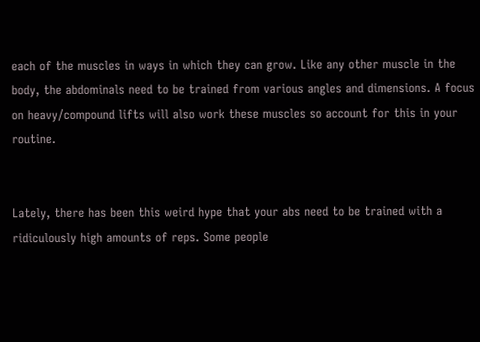each of the muscles in ways in which they can grow. Like any other muscle in the body, the abdominals need to be trained from various angles and dimensions. A focus on heavy/compound lifts will also work these muscles so account for this in your routine.


Lately, there has been this weird hype that your abs need to be trained with a ridiculously high amounts of reps. Some people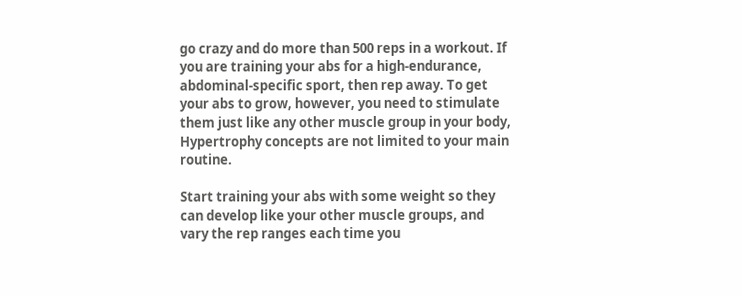go crazy and do more than 500 reps in a workout. If you are training your abs for a high-endurance, abdominal-specific sport, then rep away. To get your abs to grow, however, you need to stimulate them just like any other muscle group in your body, Hypertrophy concepts are not limited to your main routine.

Start training your abs with some weight so they can develop like your other muscle groups, and vary the rep ranges each time you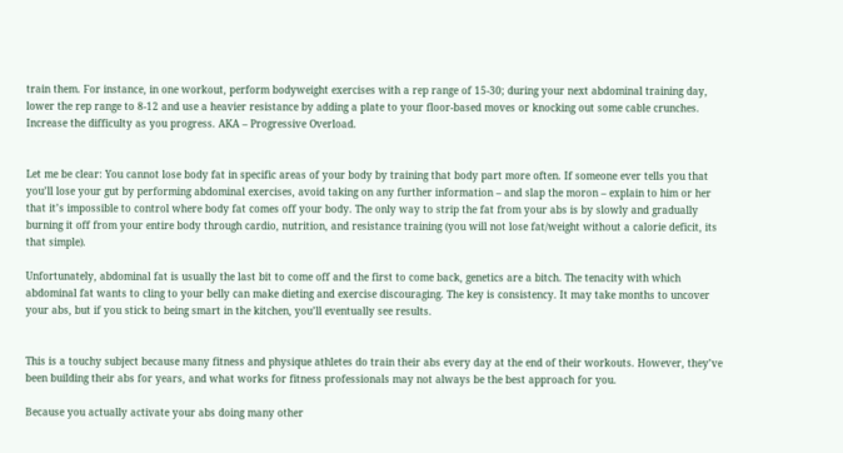train them. For instance, in one workout, perform bodyweight exercises with a rep range of 15-30; during your next abdominal training day, lower the rep range to 8-12 and use a heavier resistance by adding a plate to your floor-based moves or knocking out some cable crunches. Increase the difficulty as you progress. AKA – Progressive Overload.


Let me be clear: You cannot lose body fat in specific areas of your body by training that body part more often. If someone ever tells you that you’ll lose your gut by performing abdominal exercises, avoid taking on any further information – and slap the moron – explain to him or her that it’s impossible to control where body fat comes off your body. The only way to strip the fat from your abs is by slowly and gradually burning it off from your entire body through cardio, nutrition, and resistance training (you will not lose fat/weight without a calorie deficit, its that simple).

Unfortunately, abdominal fat is usually the last bit to come off and the first to come back, genetics are a bitch. The tenacity with which abdominal fat wants to cling to your belly can make dieting and exercise discouraging. The key is consistency. It may take months to uncover your abs, but if you stick to being smart in the kitchen, you’ll eventually see results.


This is a touchy subject because many fitness and physique athletes do train their abs every day at the end of their workouts. However, they’ve been building their abs for years, and what works for fitness professionals may not always be the best approach for you.

Because you actually activate your abs doing many other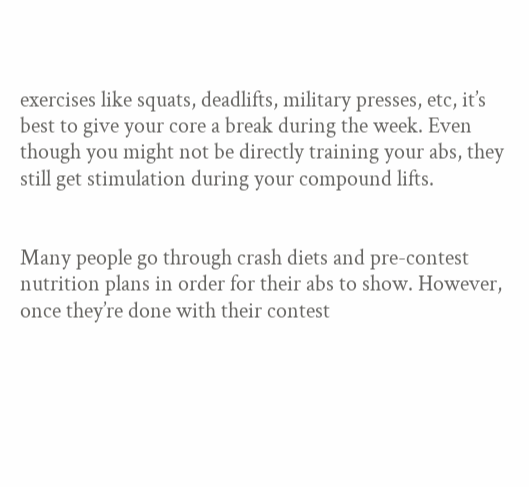exercises like squats, deadlifts, military presses, etc, it’s best to give your core a break during the week. Even though you might not be directly training your abs, they still get stimulation during your compound lifts.


Many people go through crash diets and pre-contest nutrition plans in order for their abs to show. However, once they’re done with their contest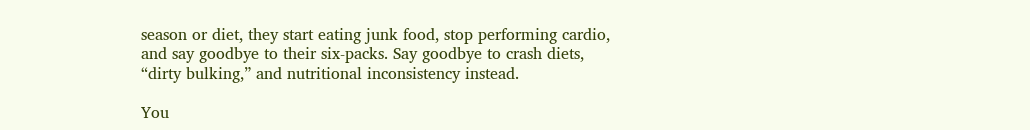season or diet, they start eating junk food, stop performing cardio, and say goodbye to their six-packs. Say goodbye to crash diets, “dirty bulking,” and nutritional inconsistency instead.

You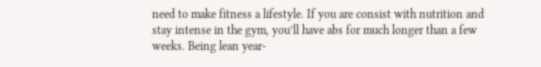need to make fitness a lifestyle. If you are consist with nutrition and stay intense in the gym, you’ll have abs for much longer than a few weeks. Being lean year-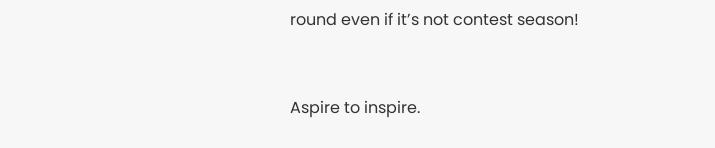round even if it’s not contest season!


Aspire to inspire.